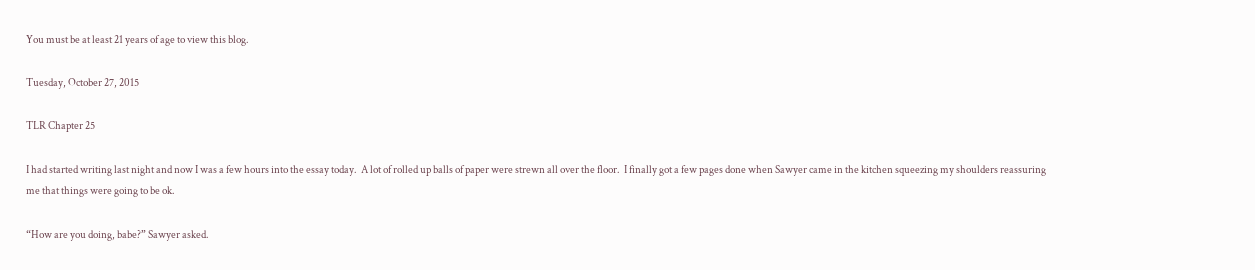You must be at least 21 years of age to view this blog.

Tuesday, October 27, 2015

TLR Chapter 25

I had started writing last night and now I was a few hours into the essay today.  A lot of rolled up balls of paper were strewn all over the floor.  I finally got a few pages done when Sawyer came in the kitchen squeezing my shoulders reassuring me that things were going to be ok.

“How are you doing, babe?” Sawyer asked.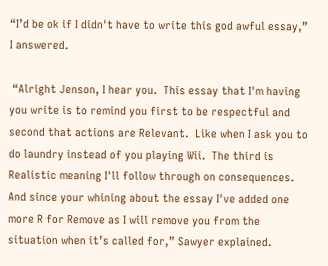“I’d be ok if I didn't have to write this god awful essay,” I answered.

 “Alright Jenson, I hear you.  This essay that I'm having you write is to remind you first to be respectful and second that actions are Relevant.  Like when I ask you to do laundry instead of you playing Wii.  The third is Realistic meaning I'll follow through on consequences.  And since your whining about the essay I've added one more R for Remove as I will remove you from the situation when it’s called for,” Sawyer explained.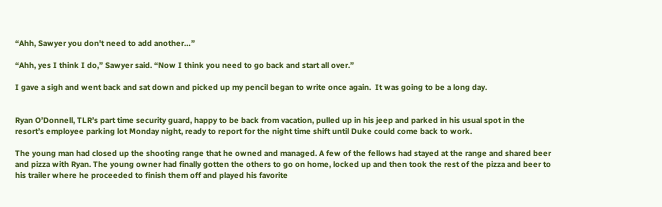“Ahh, Sawyer you don't need to add another…”

“Ahh, yes I think I do,” Sawyer said. “Now I think you need to go back and start all over.”

I gave a sigh and went back and sat down and picked up my pencil began to write once again.  It was going to be a long day.


Ryan O’Donnell, TLR’s part time security guard, happy to be back from vacation, pulled up in his jeep and parked in his usual spot in the resort’s employee parking lot Monday night, ready to report for the night time shift until Duke could come back to work.

The young man had closed up the shooting range that he owned and managed. A few of the fellows had stayed at the range and shared beer and pizza with Ryan. The young owner had finally gotten the others to go on home, locked up and then took the rest of the pizza and beer to his trailer where he proceeded to finish them off and played his favorite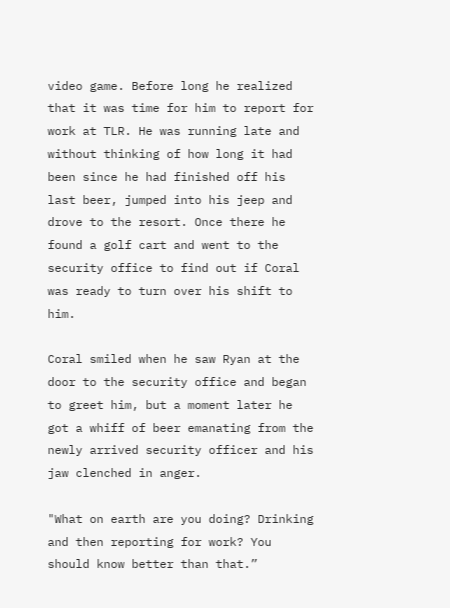video game. Before long he realized that it was time for him to report for work at TLR. He was running late and without thinking of how long it had been since he had finished off his last beer, jumped into his jeep and drove to the resort. Once there he found a golf cart and went to the security office to find out if Coral was ready to turn over his shift to him.

Coral smiled when he saw Ryan at the door to the security office and began to greet him, but a moment later he got a whiff of beer emanating from the newly arrived security officer and his jaw clenched in anger.

"What on earth are you doing? Drinking and then reporting for work? You should know better than that.”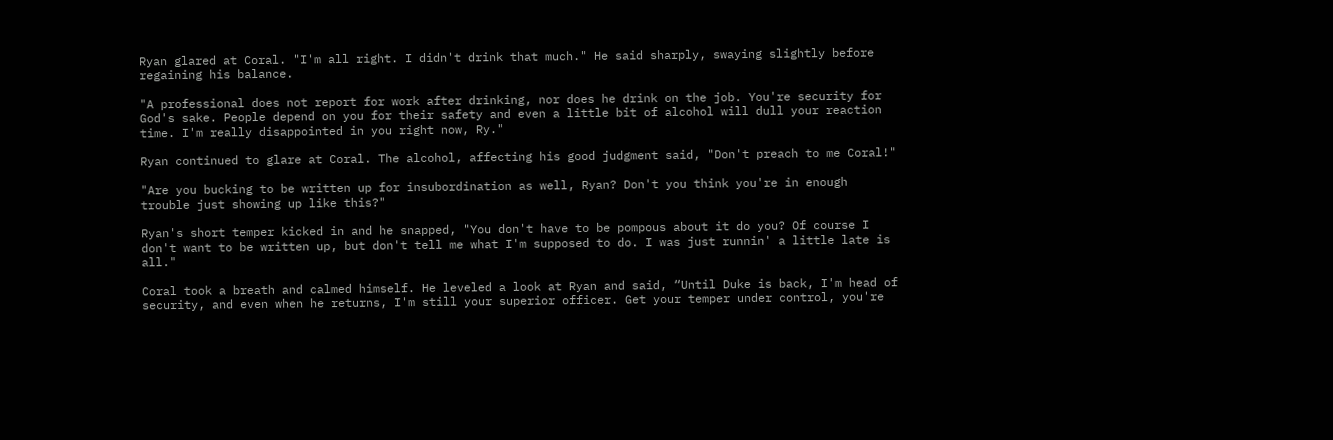Ryan glared at Coral. "I'm all right. I didn't drink that much." He said sharply, swaying slightly before regaining his balance.

"A professional does not report for work after drinking, nor does he drink on the job. You're security for God's sake. People depend on you for their safety and even a little bit of alcohol will dull your reaction time. I'm really disappointed in you right now, Ry."

Ryan continued to glare at Coral. The alcohol, affecting his good judgment said, "Don't preach to me Coral!"

"Are you bucking to be written up for insubordination as well, Ryan? Don't you think you're in enough trouble just showing up like this?"

Ryan's short temper kicked in and he snapped, "You don't have to be pompous about it do you? Of course I don't want to be written up, but don't tell me what I'm supposed to do. I was just runnin' a little late is all."

Coral took a breath and calmed himself. He leveled a look at Ryan and said, “Until Duke is back, I'm head of security, and even when he returns, I'm still your superior officer. Get your temper under control, you're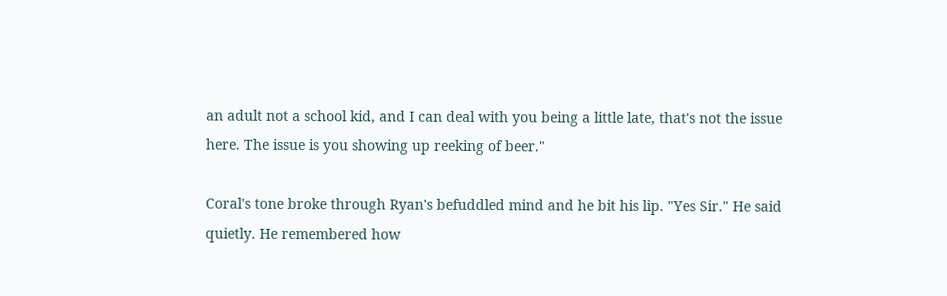an adult not a school kid, and I can deal with you being a little late, that's not the issue here. The issue is you showing up reeking of beer."

Coral's tone broke through Ryan's befuddled mind and he bit his lip. "Yes Sir." He said quietly. He remembered how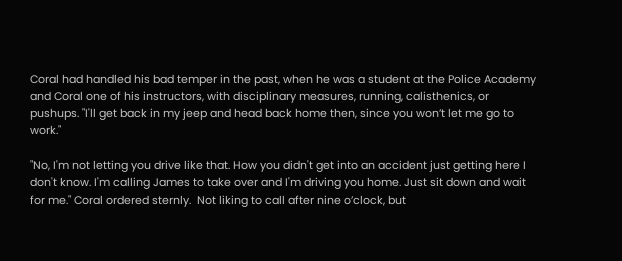Coral had handled his bad temper in the past, when he was a student at the Police Academy and Coral one of his instructors, with disciplinary measures, running, calisthenics, or pushups. "I'll get back in my jeep and head back home then, since you won’t let me go to work."

"No, I'm not letting you drive like that. How you didn't get into an accident just getting here I don't know. I'm calling James to take over and I'm driving you home. Just sit down and wait for me." Coral ordered sternly.  Not liking to call after nine o’clock, but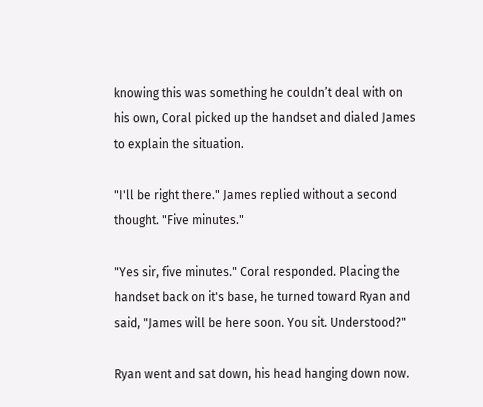knowing this was something he couldn’t deal with on his own, Coral picked up the handset and dialed James to explain the situation.

"I'll be right there." James replied without a second thought. "Five minutes."

"Yes sir, five minutes." Coral responded. Placing the handset back on it's base, he turned toward Ryan and said, "James will be here soon. You sit. Understood?"

Ryan went and sat down, his head hanging down now.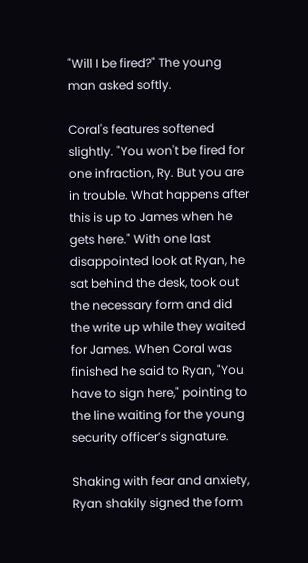"Will I be fired?" The young man asked softly.

Coral's features softened slightly. "You won't be fired for one infraction, Ry. But you are in trouble. What happens after this is up to James when he gets here." With one last disappointed look at Ryan, he sat behind the desk, took out the necessary form and did the write up while they waited for James. When Coral was finished he said to Ryan, "You have to sign here," pointing to the line waiting for the young security officer’s signature.

Shaking with fear and anxiety, Ryan shakily signed the form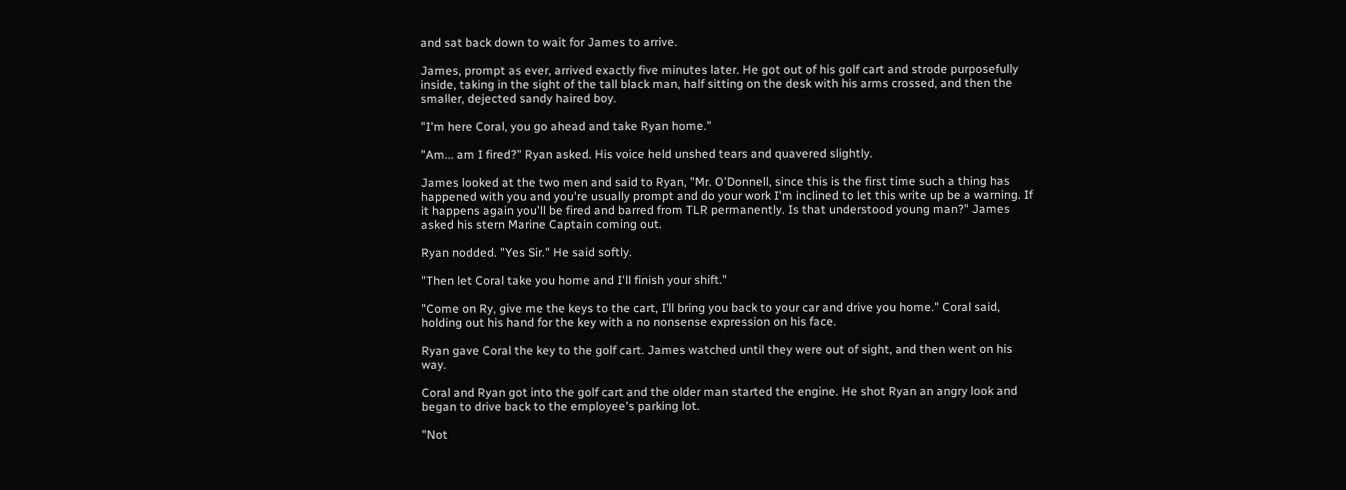and sat back down to wait for James to arrive.

James, prompt as ever, arrived exactly five minutes later. He got out of his golf cart and strode purposefully inside, taking in the sight of the tall black man, half sitting on the desk with his arms crossed, and then the smaller, dejected sandy haired boy.

"I'm here Coral, you go ahead and take Ryan home."

"Am... am I fired?" Ryan asked. His voice held unshed tears and quavered slightly.

James looked at the two men and said to Ryan, "Mr. O'Donnell, since this is the first time such a thing has happened with you and you're usually prompt and do your work I'm inclined to let this write up be a warning. If it happens again you'll be fired and barred from TLR permanently. Is that understood young man?" James asked his stern Marine Captain coming out.

Ryan nodded. "Yes Sir." He said softly.

"Then let Coral take you home and I'll finish your shift."

"Come on Ry, give me the keys to the cart, I’ll bring you back to your car and drive you home." Coral said, holding out his hand for the key with a no nonsense expression on his face.

Ryan gave Coral the key to the golf cart. James watched until they were out of sight, and then went on his way.

Coral and Ryan got into the golf cart and the older man started the engine. He shot Ryan an angry look and began to drive back to the employee's parking lot.

"Not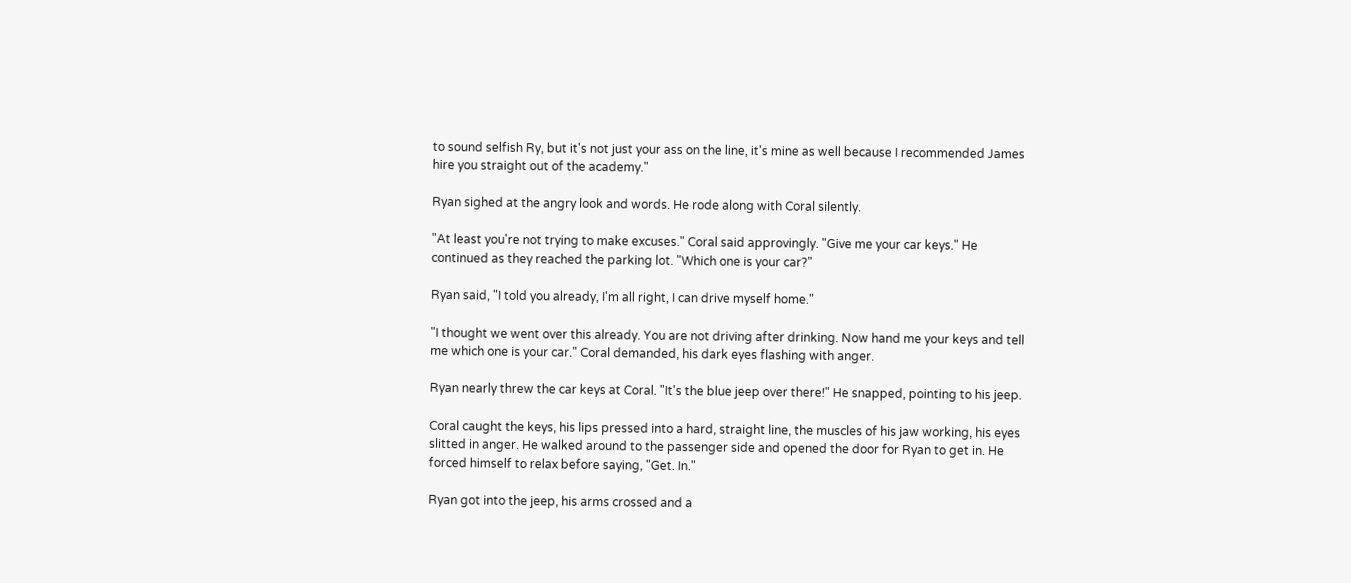to sound selfish Ry, but it's not just your ass on the line, it's mine as well because I recommended James hire you straight out of the academy."

Ryan sighed at the angry look and words. He rode along with Coral silently.

"At least you're not trying to make excuses." Coral said approvingly. "Give me your car keys." He continued as they reached the parking lot. "Which one is your car?"

Ryan said, "I told you already, I'm all right, I can drive myself home."

"I thought we went over this already. You are not driving after drinking. Now hand me your keys and tell me which one is your car." Coral demanded, his dark eyes flashing with anger.

Ryan nearly threw the car keys at Coral. "It's the blue jeep over there!" He snapped, pointing to his jeep.

Coral caught the keys, his lips pressed into a hard, straight line, the muscles of his jaw working, his eyes slitted in anger. He walked around to the passenger side and opened the door for Ryan to get in. He forced himself to relax before saying, "Get. In."

Ryan got into the jeep, his arms crossed and a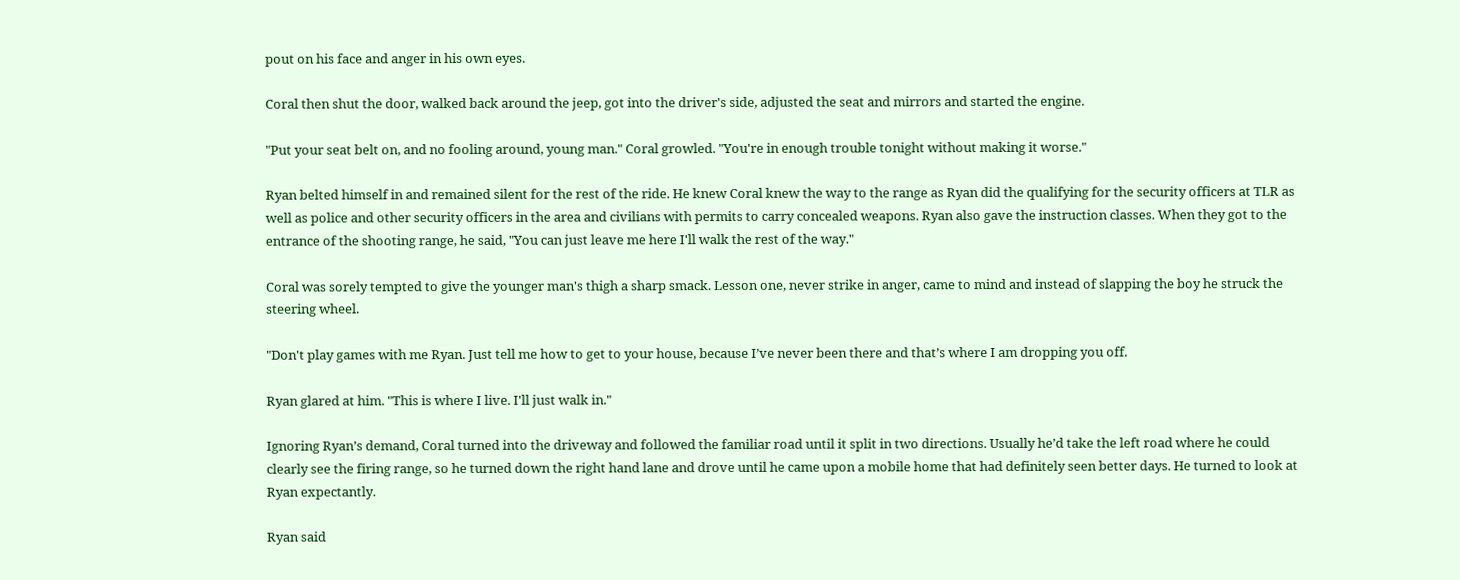pout on his face and anger in his own eyes.

Coral then shut the door, walked back around the jeep, got into the driver's side, adjusted the seat and mirrors and started the engine.

"Put your seat belt on, and no fooling around, young man." Coral growled. "You're in enough trouble tonight without making it worse."

Ryan belted himself in and remained silent for the rest of the ride. He knew Coral knew the way to the range as Ryan did the qualifying for the security officers at TLR as well as police and other security officers in the area and civilians with permits to carry concealed weapons. Ryan also gave the instruction classes. When they got to the entrance of the shooting range, he said, "You can just leave me here I'll walk the rest of the way."

Coral was sorely tempted to give the younger man's thigh a sharp smack. Lesson one, never strike in anger, came to mind and instead of slapping the boy he struck the steering wheel.

"Don't play games with me Ryan. Just tell me how to get to your house, because I’ve never been there and that’s where I am dropping you off.

Ryan glared at him. "This is where I live. I'll just walk in."

Ignoring Ryan’s demand, Coral turned into the driveway and followed the familiar road until it split in two directions. Usually he’d take the left road where he could clearly see the firing range, so he turned down the right hand lane and drove until he came upon a mobile home that had definitely seen better days. He turned to look at Ryan expectantly.

Ryan said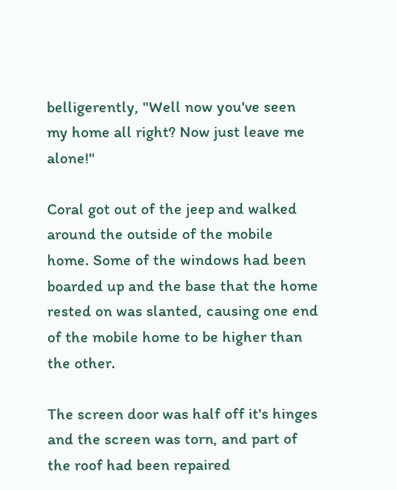belligerently, "Well now you've seen my home all right? Now just leave me alone!"

Coral got out of the jeep and walked around the outside of the mobile home. Some of the windows had been boarded up and the base that the home rested on was slanted, causing one end of the mobile home to be higher than the other.

The screen door was half off it's hinges and the screen was torn, and part of the roof had been repaired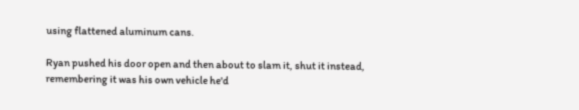using flattened aluminum cans.

Ryan pushed his door open and then about to slam it, shut it instead, remembering it was his own vehicle he'd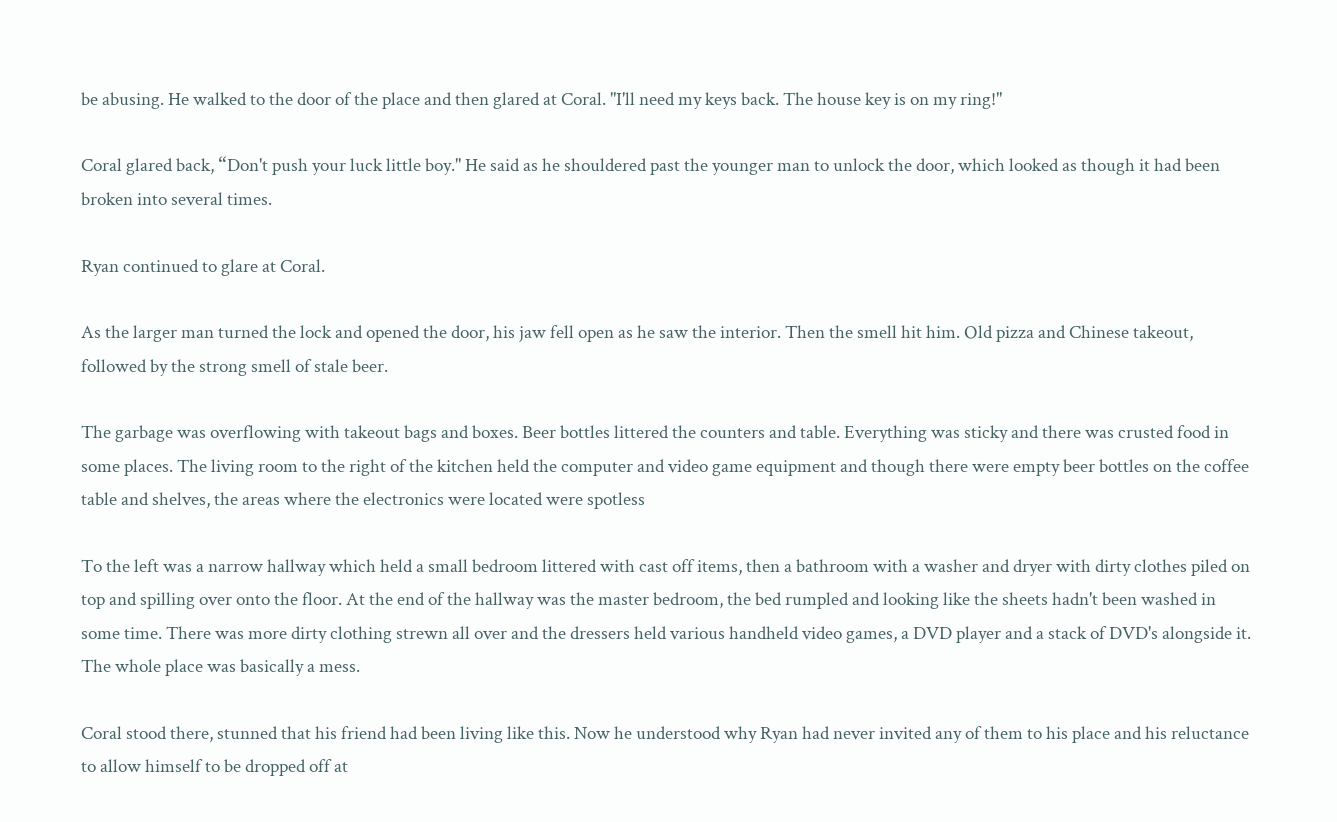be abusing. He walked to the door of the place and then glared at Coral. "I'll need my keys back. The house key is on my ring!"

Coral glared back, “Don't push your luck little boy." He said as he shouldered past the younger man to unlock the door, which looked as though it had been broken into several times.

Ryan continued to glare at Coral.

As the larger man turned the lock and opened the door, his jaw fell open as he saw the interior. Then the smell hit him. Old pizza and Chinese takeout, followed by the strong smell of stale beer.

The garbage was overflowing with takeout bags and boxes. Beer bottles littered the counters and table. Everything was sticky and there was crusted food in some places. The living room to the right of the kitchen held the computer and video game equipment and though there were empty beer bottles on the coffee table and shelves, the areas where the electronics were located were spotless

To the left was a narrow hallway which held a small bedroom littered with cast off items, then a bathroom with a washer and dryer with dirty clothes piled on top and spilling over onto the floor. At the end of the hallway was the master bedroom, the bed rumpled and looking like the sheets hadn't been washed in some time. There was more dirty clothing strewn all over and the dressers held various handheld video games, a DVD player and a stack of DVD's alongside it. The whole place was basically a mess.

Coral stood there, stunned that his friend had been living like this. Now he understood why Ryan had never invited any of them to his place and his reluctance to allow himself to be dropped off at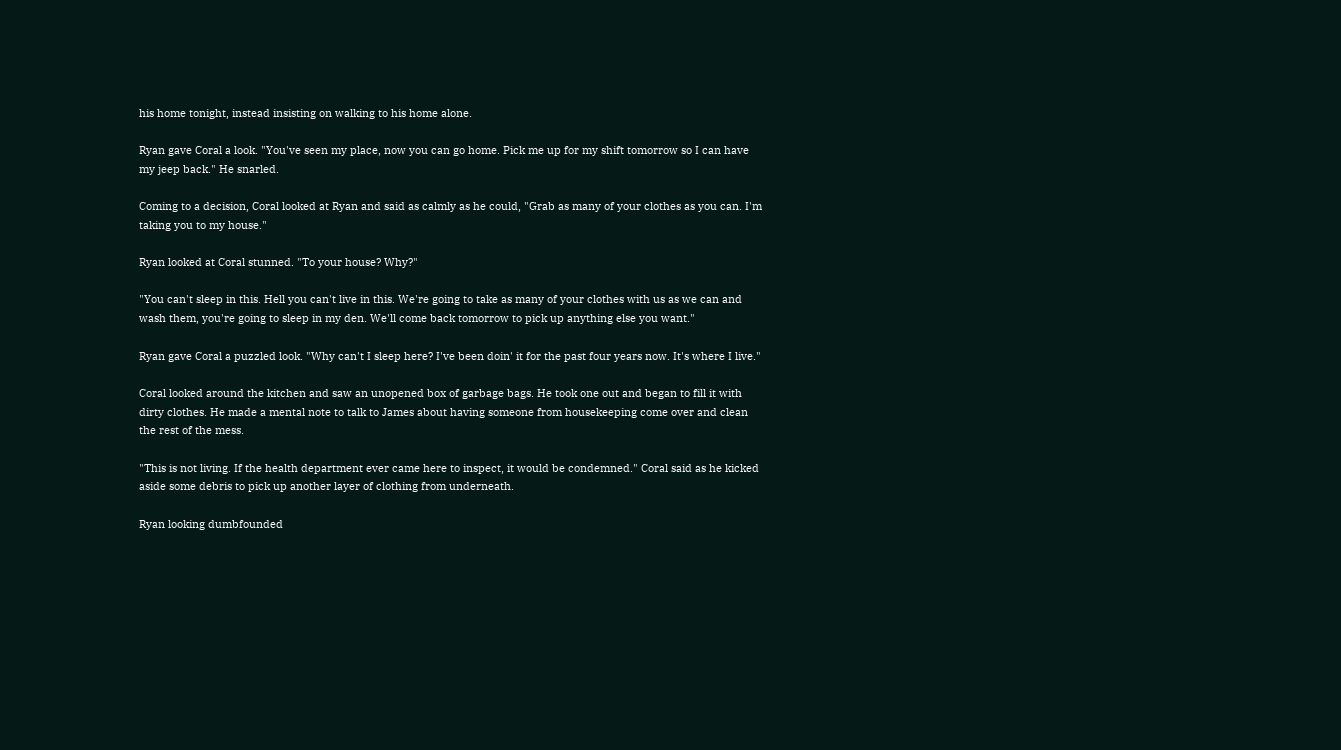his home tonight, instead insisting on walking to his home alone.

Ryan gave Coral a look. "You've seen my place, now you can go home. Pick me up for my shift tomorrow so I can have my jeep back." He snarled.

Coming to a decision, Coral looked at Ryan and said as calmly as he could, "Grab as many of your clothes as you can. I'm taking you to my house."

Ryan looked at Coral stunned. "To your house? Why?"

"You can't sleep in this. Hell you can't live in this. We're going to take as many of your clothes with us as we can and wash them, you're going to sleep in my den. We'll come back tomorrow to pick up anything else you want."

Ryan gave Coral a puzzled look. "Why can't I sleep here? I've been doin' it for the past four years now. It's where I live."

Coral looked around the kitchen and saw an unopened box of garbage bags. He took one out and began to fill it with dirty clothes. He made a mental note to talk to James about having someone from housekeeping come over and clean the rest of the mess.

"This is not living. If the health department ever came here to inspect, it would be condemned." Coral said as he kicked aside some debris to pick up another layer of clothing from underneath.

Ryan looking dumbfounded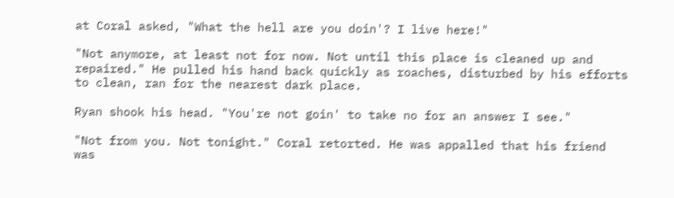at Coral asked, "What the hell are you doin'? I live here!"

"Not anymore, at least not for now. Not until this place is cleaned up and repaired." He pulled his hand back quickly as roaches, disturbed by his efforts to clean, ran for the nearest dark place.

Ryan shook his head. "You're not goin' to take no for an answer I see."

"Not from you. Not tonight." Coral retorted. He was appalled that his friend was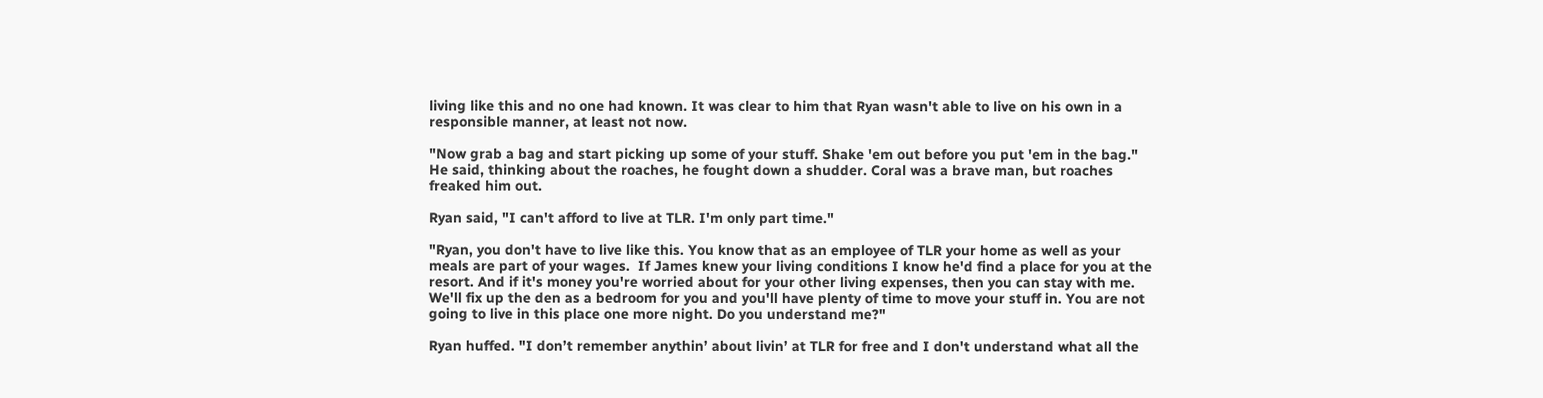living like this and no one had known. It was clear to him that Ryan wasn't able to live on his own in a responsible manner, at least not now.

"Now grab a bag and start picking up some of your stuff. Shake 'em out before you put 'em in the bag." He said, thinking about the roaches, he fought down a shudder. Coral was a brave man, but roaches freaked him out.

Ryan said, "I can't afford to live at TLR. I'm only part time."

"Ryan, you don't have to live like this. You know that as an employee of TLR your home as well as your meals are part of your wages.  If James knew your living conditions I know he'd find a place for you at the resort. And if it's money you're worried about for your other living expenses, then you can stay with me. We'll fix up the den as a bedroom for you and you'll have plenty of time to move your stuff in. You are not going to live in this place one more night. Do you understand me?"

Ryan huffed. "I don’t remember anythin’ about livin’ at TLR for free and I don't understand what all the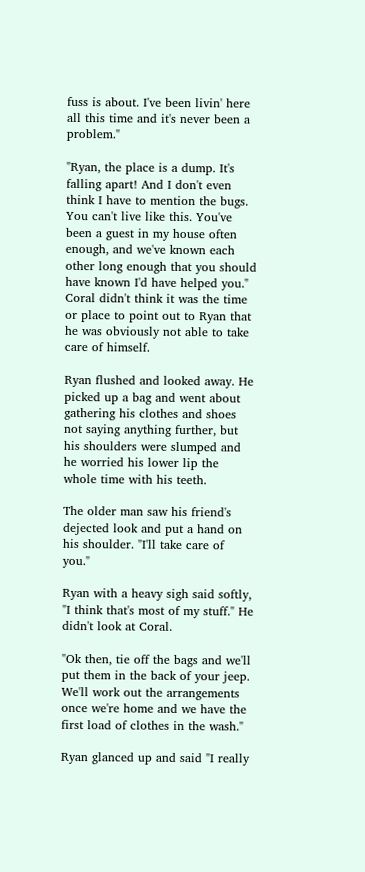fuss is about. I've been livin' here all this time and it's never been a problem."

"Ryan, the place is a dump. It's falling apart! And I don't even think I have to mention the bugs. You can't live like this. You've been a guest in my house often enough, and we've known each other long enough that you should have known I'd have helped you." Coral didn't think it was the time or place to point out to Ryan that he was obviously not able to take care of himself.

Ryan flushed and looked away. He picked up a bag and went about gathering his clothes and shoes not saying anything further, but his shoulders were slumped and he worried his lower lip the whole time with his teeth.

The older man saw his friend's dejected look and put a hand on his shoulder. "I'll take care of you."

Ryan with a heavy sigh said softly, "I think that's most of my stuff." He didn't look at Coral.

"Ok then, tie off the bags and we'll put them in the back of your jeep. We'll work out the arrangements once we're home and we have the first load of clothes in the wash."

Ryan glanced up and said "I really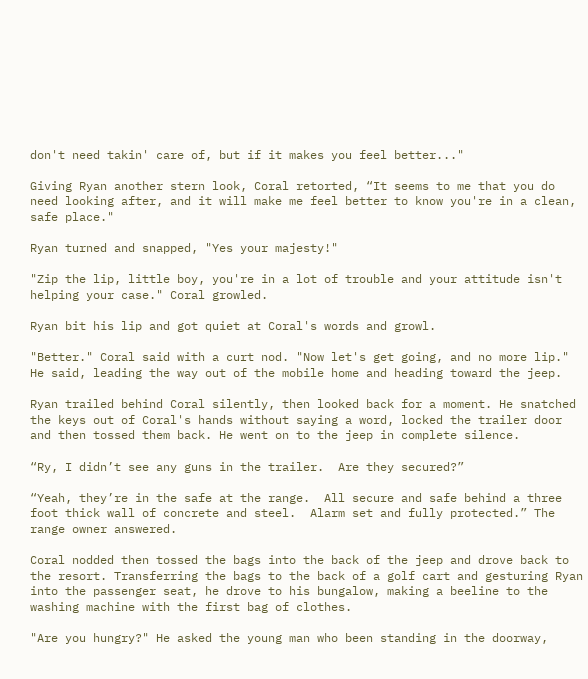don't need takin' care of, but if it makes you feel better..."

Giving Ryan another stern look, Coral retorted, “It seems to me that you do need looking after, and it will make me feel better to know you're in a clean, safe place."

Ryan turned and snapped, "Yes your majesty!"

"Zip the lip, little boy, you're in a lot of trouble and your attitude isn't helping your case." Coral growled.

Ryan bit his lip and got quiet at Coral's words and growl.

"Better." Coral said with a curt nod. "Now let's get going, and no more lip." He said, leading the way out of the mobile home and heading toward the jeep.

Ryan trailed behind Coral silently, then looked back for a moment. He snatched the keys out of Coral's hands without saying a word, locked the trailer door and then tossed them back. He went on to the jeep in complete silence.

“Ry, I didn’t see any guns in the trailer.  Are they secured?”

“Yeah, they’re in the safe at the range.  All secure and safe behind a three foot thick wall of concrete and steel.  Alarm set and fully protected.” The range owner answered.

Coral nodded then tossed the bags into the back of the jeep and drove back to the resort. Transferring the bags to the back of a golf cart and gesturing Ryan into the passenger seat, he drove to his bungalow, making a beeline to the washing machine with the first bag of clothes.

"Are you hungry?" He asked the young man who been standing in the doorway,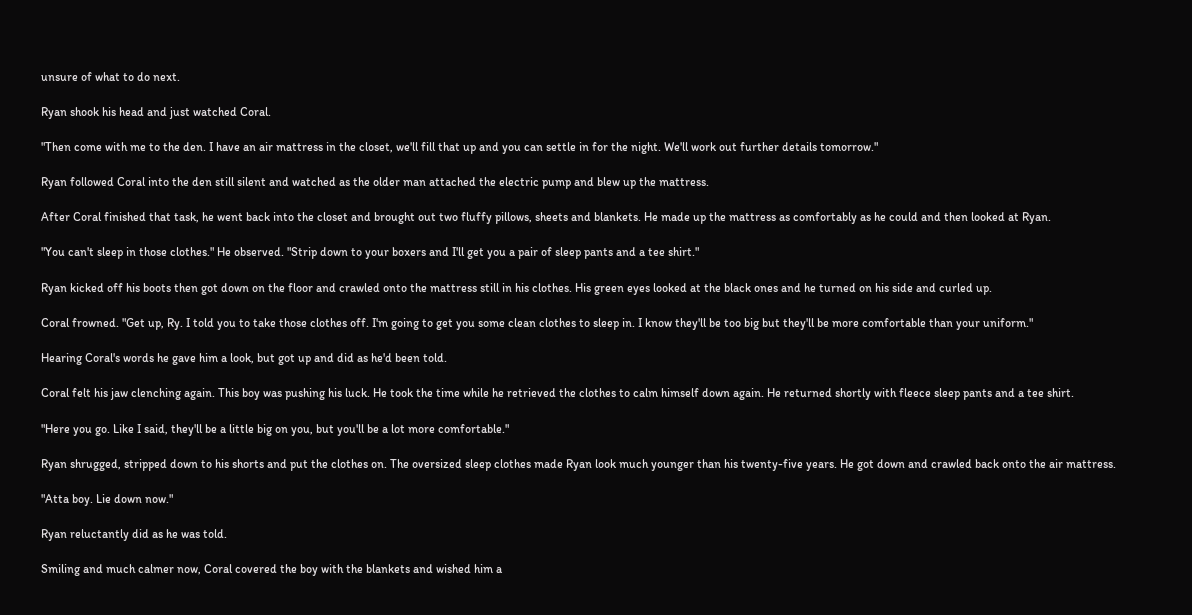unsure of what to do next.

Ryan shook his head and just watched Coral.

"Then come with me to the den. I have an air mattress in the closet, we'll fill that up and you can settle in for the night. We'll work out further details tomorrow."

Ryan followed Coral into the den still silent and watched as the older man attached the electric pump and blew up the mattress.

After Coral finished that task, he went back into the closet and brought out two fluffy pillows, sheets and blankets. He made up the mattress as comfortably as he could and then looked at Ryan.

"You can't sleep in those clothes." He observed. "Strip down to your boxers and I'll get you a pair of sleep pants and a tee shirt."

Ryan kicked off his boots then got down on the floor and crawled onto the mattress still in his clothes. His green eyes looked at the black ones and he turned on his side and curled up.

Coral frowned. "Get up, Ry. I told you to take those clothes off. I'm going to get you some clean clothes to sleep in. I know they'll be too big but they'll be more comfortable than your uniform."

Hearing Coral's words he gave him a look, but got up and did as he'd been told.

Coral felt his jaw clenching again. This boy was pushing his luck. He took the time while he retrieved the clothes to calm himself down again. He returned shortly with fleece sleep pants and a tee shirt.

"Here you go. Like I said, they'll be a little big on you, but you'll be a lot more comfortable."

Ryan shrugged, stripped down to his shorts and put the clothes on. The oversized sleep clothes made Ryan look much younger than his twenty-five years. He got down and crawled back onto the air mattress.

"Atta boy. Lie down now."

Ryan reluctantly did as he was told.

Smiling and much calmer now, Coral covered the boy with the blankets and wished him a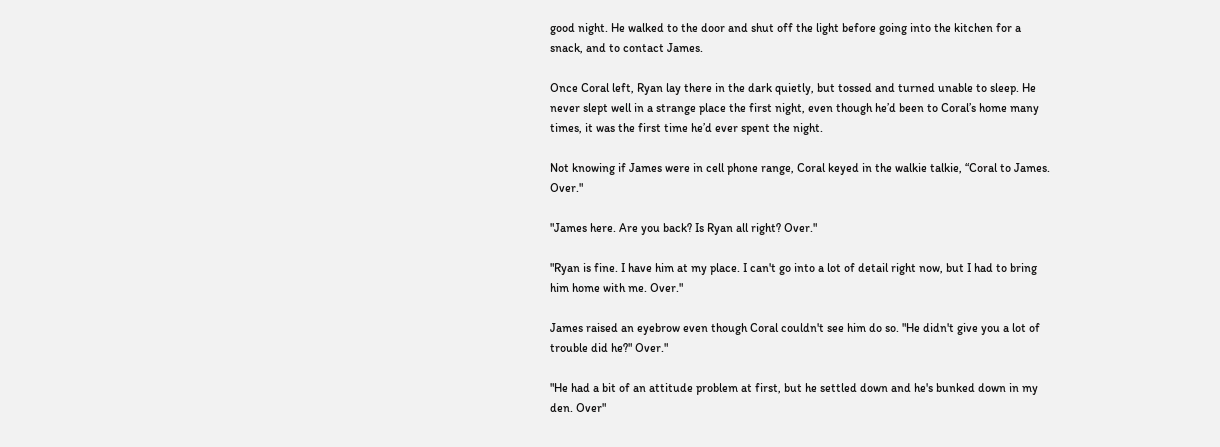good night. He walked to the door and shut off the light before going into the kitchen for a snack, and to contact James.

Once Coral left, Ryan lay there in the dark quietly, but tossed and turned unable to sleep. He never slept well in a strange place the first night, even though he’d been to Coral’s home many times, it was the first time he’d ever spent the night.

Not knowing if James were in cell phone range, Coral keyed in the walkie talkie, “Coral to James. Over."

"James here. Are you back? Is Ryan all right? Over."

"Ryan is fine. I have him at my place. I can't go into a lot of detail right now, but I had to bring him home with me. Over."

James raised an eyebrow even though Coral couldn't see him do so. "He didn't give you a lot of trouble did he?" Over."

"He had a bit of an attitude problem at first, but he settled down and he's bunked down in my den. Over"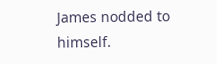James nodded to himself.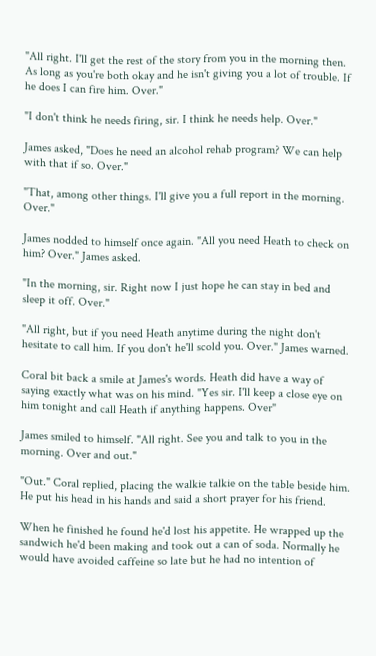"All right. I'll get the rest of the story from you in the morning then. As long as you're both okay and he isn't giving you a lot of trouble. If he does I can fire him. Over."

"I don't think he needs firing, sir. I think he needs help. Over."

James asked, "Does he need an alcohol rehab program? We can help with that if so. Over."

"That, among other things. I'll give you a full report in the morning. Over."

James nodded to himself once again. "All you need Heath to check on him? Over." James asked.

"In the morning, sir. Right now I just hope he can stay in bed and sleep it off. Over."

"All right, but if you need Heath anytime during the night don't hesitate to call him. If you don't he'll scold you. Over." James warned.

Coral bit back a smile at James's words. Heath did have a way of saying exactly what was on his mind. "Yes sir. I'll keep a close eye on him tonight and call Heath if anything happens. Over"

James smiled to himself. "All right. See you and talk to you in the morning. Over and out."

"Out." Coral replied, placing the walkie talkie on the table beside him. He put his head in his hands and said a short prayer for his friend.

When he finished he found he'd lost his appetite. He wrapped up the sandwich he'd been making and took out a can of soda. Normally he would have avoided caffeine so late but he had no intention of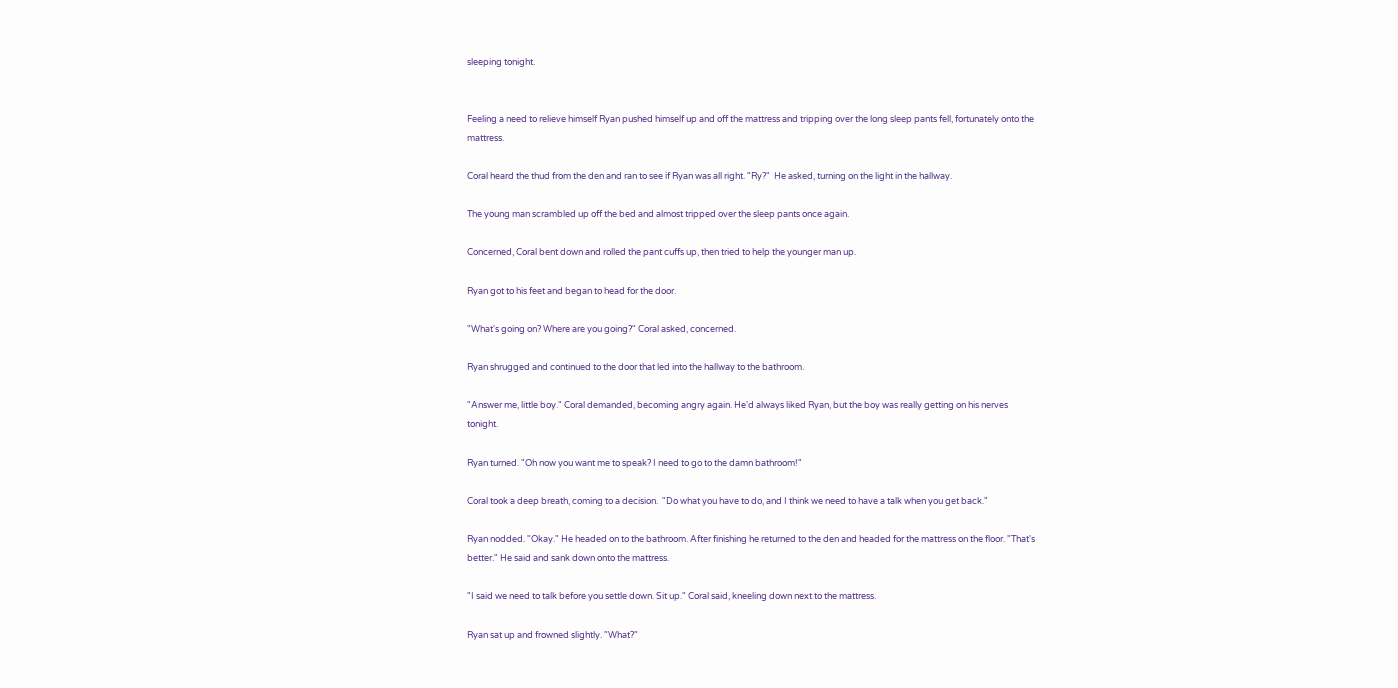sleeping tonight.


Feeling a need to relieve himself Ryan pushed himself up and off the mattress and tripping over the long sleep pants fell, fortunately onto the mattress.

Coral heard the thud from the den and ran to see if Ryan was all right. "Ry?"  He asked, turning on the light in the hallway.

The young man scrambled up off the bed and almost tripped over the sleep pants once again.

Concerned, Coral bent down and rolled the pant cuffs up, then tried to help the younger man up.

Ryan got to his feet and began to head for the door.

"What's going on? Where are you going?" Coral asked, concerned.

Ryan shrugged and continued to the door that led into the hallway to the bathroom.

"Answer me, little boy." Coral demanded, becoming angry again. He'd always liked Ryan, but the boy was really getting on his nerves tonight.

Ryan turned. "Oh now you want me to speak? I need to go to the damn bathroom!"

Coral took a deep breath, coming to a decision.  "Do what you have to do, and I think we need to have a talk when you get back."

Ryan nodded. "Okay." He headed on to the bathroom. After finishing he returned to the den and headed for the mattress on the floor. "That's better." He said and sank down onto the mattress.

"I said we need to talk before you settle down. Sit up." Coral said, kneeling down next to the mattress.

Ryan sat up and frowned slightly. "What?"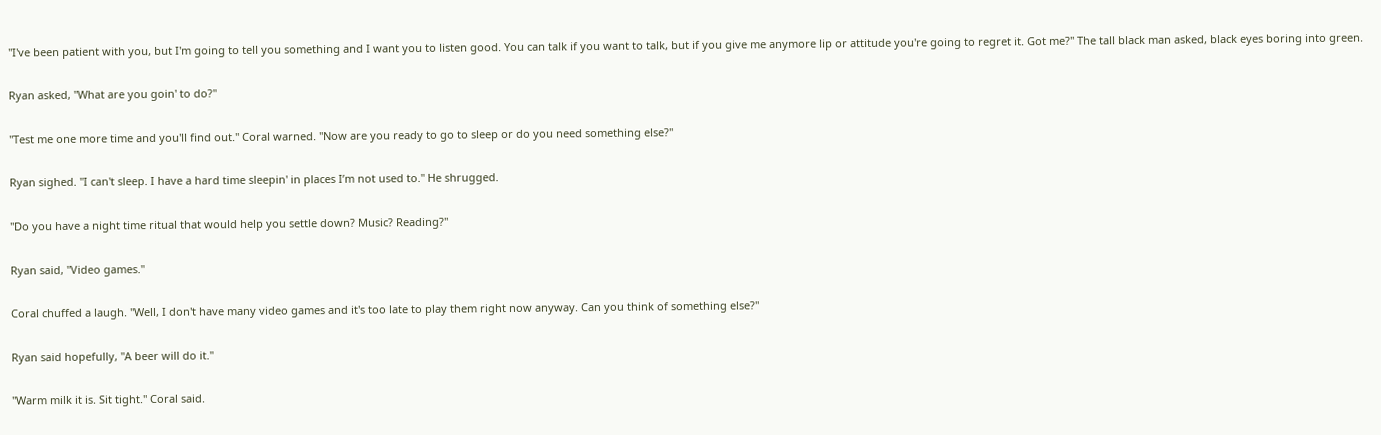"I've been patient with you, but I'm going to tell you something and I want you to listen good. You can talk if you want to talk, but if you give me anymore lip or attitude you're going to regret it. Got me?" The tall black man asked, black eyes boring into green.

Ryan asked, "What are you goin' to do?"

"Test me one more time and you'll find out." Coral warned. "Now are you ready to go to sleep or do you need something else?"

Ryan sighed. "I can't sleep. I have a hard time sleepin' in places I’m not used to." He shrugged.

"Do you have a night time ritual that would help you settle down? Music? Reading?"

Ryan said, "Video games."

Coral chuffed a laugh. "Well, I don't have many video games and it's too late to play them right now anyway. Can you think of something else?"

Ryan said hopefully, "A beer will do it."

"Warm milk it is. Sit tight." Coral said.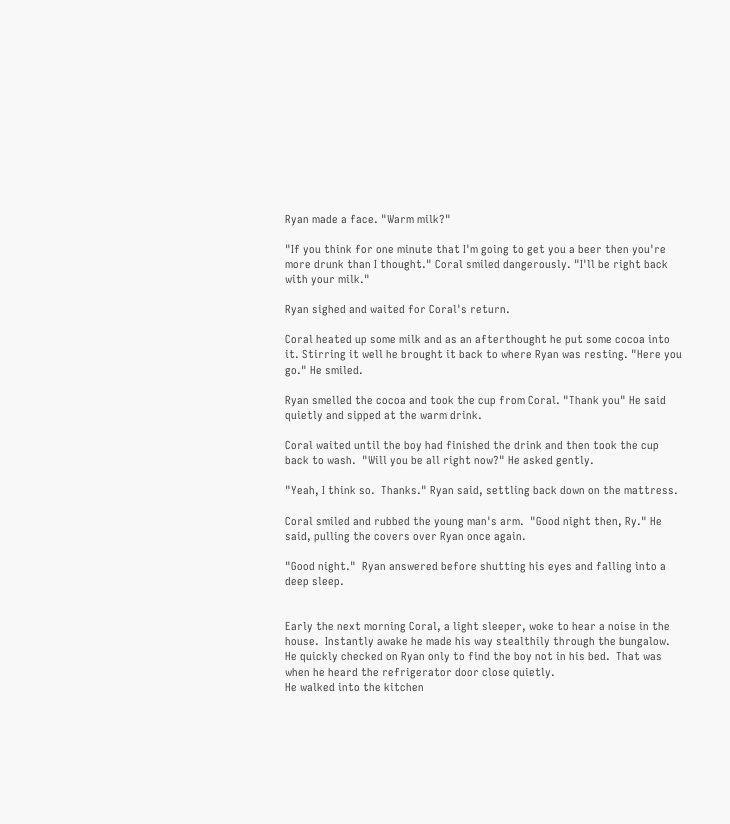Ryan made a face. "Warm milk?"

"If you think for one minute that I'm going to get you a beer then you're more drunk than I thought." Coral smiled dangerously. "I'll be right back with your milk."

Ryan sighed and waited for Coral's return.

Coral heated up some milk and as an afterthought he put some cocoa into it. Stirring it well he brought it back to where Ryan was resting. "Here you go." He smiled.

Ryan smelled the cocoa and took the cup from Coral. "Thank you" He said quietly and sipped at the warm drink.

Coral waited until the boy had finished the drink and then took the cup back to wash.  "Will you be all right now?" He asked gently.

"Yeah, I think so.  Thanks." Ryan said, settling back down on the mattress.

Coral smiled and rubbed the young man's arm.  "Good night then, Ry." He said, pulling the covers over Ryan once again.

"Good night."  Ryan answered before shutting his eyes and falling into a deep sleep.


Early the next morning Coral, a light sleeper, woke to hear a noise in the house.  Instantly awake he made his way stealthily through the bungalow.  He quickly checked on Ryan only to find the boy not in his bed.  That was when he heard the refrigerator door close quietly.
He walked into the kitchen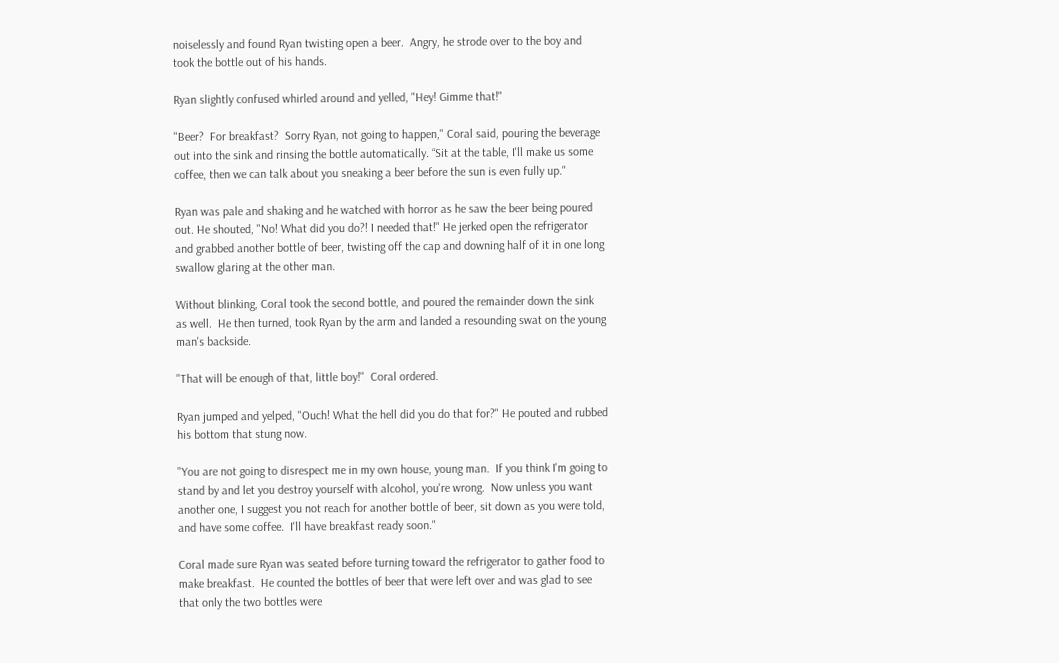noiselessly and found Ryan twisting open a beer.  Angry, he strode over to the boy and took the bottle out of his hands.

Ryan slightly confused whirled around and yelled, "Hey! Gimme that!"

"Beer?  For breakfast?  Sorry Ryan, not going to happen," Coral said, pouring the beverage out into the sink and rinsing the bottle automatically. “Sit at the table, I'll make us some coffee, then we can talk about you sneaking a beer before the sun is even fully up."

Ryan was pale and shaking and he watched with horror as he saw the beer being poured out. He shouted, "No! What did you do?! I needed that!" He jerked open the refrigerator and grabbed another bottle of beer, twisting off the cap and downing half of it in one long swallow glaring at the other man.

Without blinking, Coral took the second bottle, and poured the remainder down the sink as well.  He then turned, took Ryan by the arm and landed a resounding swat on the young man's backside.

"That will be enough of that, little boy!"  Coral ordered.

Ryan jumped and yelped, "Ouch! What the hell did you do that for?" He pouted and rubbed his bottom that stung now.

"You are not going to disrespect me in my own house, young man.  If you think I'm going to stand by and let you destroy yourself with alcohol, you're wrong.  Now unless you want another one, I suggest you not reach for another bottle of beer, sit down as you were told, and have some coffee.  I'll have breakfast ready soon."

Coral made sure Ryan was seated before turning toward the refrigerator to gather food to make breakfast.  He counted the bottles of beer that were left over and was glad to see that only the two bottles were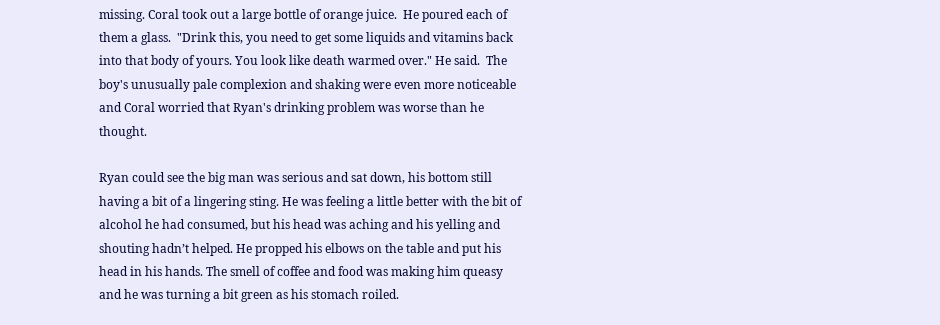missing. Coral took out a large bottle of orange juice.  He poured each of them a glass.  "Drink this, you need to get some liquids and vitamins back into that body of yours. You look like death warmed over." He said.  The boy's unusually pale complexion and shaking were even more noticeable and Coral worried that Ryan's drinking problem was worse than he thought.

Ryan could see the big man was serious and sat down, his bottom still having a bit of a lingering sting. He was feeling a little better with the bit of alcohol he had consumed, but his head was aching and his yelling and shouting hadn’t helped. He propped his elbows on the table and put his head in his hands. The smell of coffee and food was making him queasy and he was turning a bit green as his stomach roiled.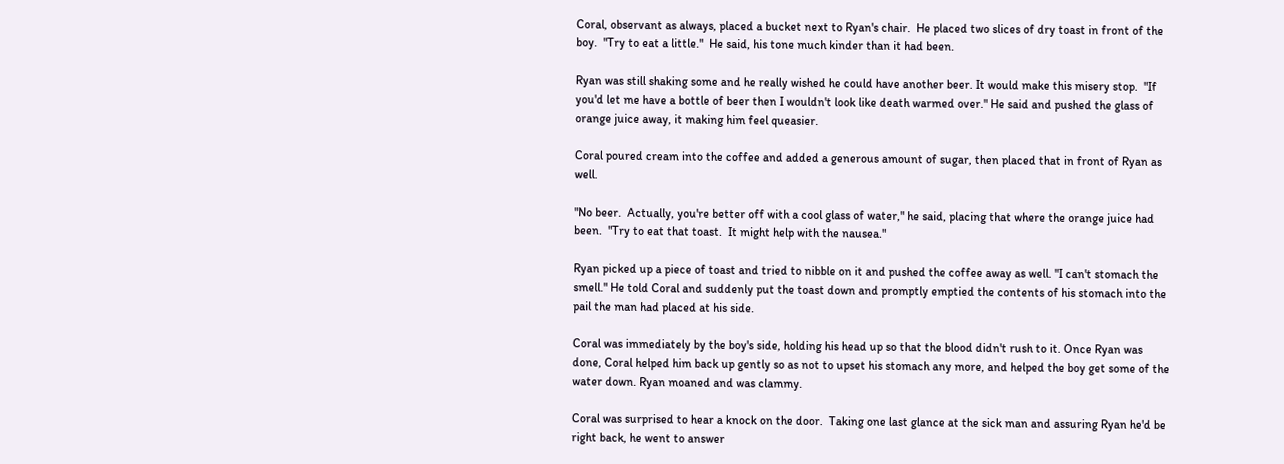Coral, observant as always, placed a bucket next to Ryan's chair.  He placed two slices of dry toast in front of the boy.  "Try to eat a little."  He said, his tone much kinder than it had been.

Ryan was still shaking some and he really wished he could have another beer. It would make this misery stop.  "If you'd let me have a bottle of beer then I wouldn't look like death warmed over." He said and pushed the glass of orange juice away, it making him feel queasier.

Coral poured cream into the coffee and added a generous amount of sugar, then placed that in front of Ryan as well.

"No beer.  Actually, you're better off with a cool glass of water," he said, placing that where the orange juice had been.  "Try to eat that toast.  It might help with the nausea."

Ryan picked up a piece of toast and tried to nibble on it and pushed the coffee away as well. "I can't stomach the smell." He told Coral and suddenly put the toast down and promptly emptied the contents of his stomach into the pail the man had placed at his side.

Coral was immediately by the boy's side, holding his head up so that the blood didn't rush to it. Once Ryan was done, Coral helped him back up gently so as not to upset his stomach any more, and helped the boy get some of the water down. Ryan moaned and was clammy.

Coral was surprised to hear a knock on the door.  Taking one last glance at the sick man and assuring Ryan he'd be right back, he went to answer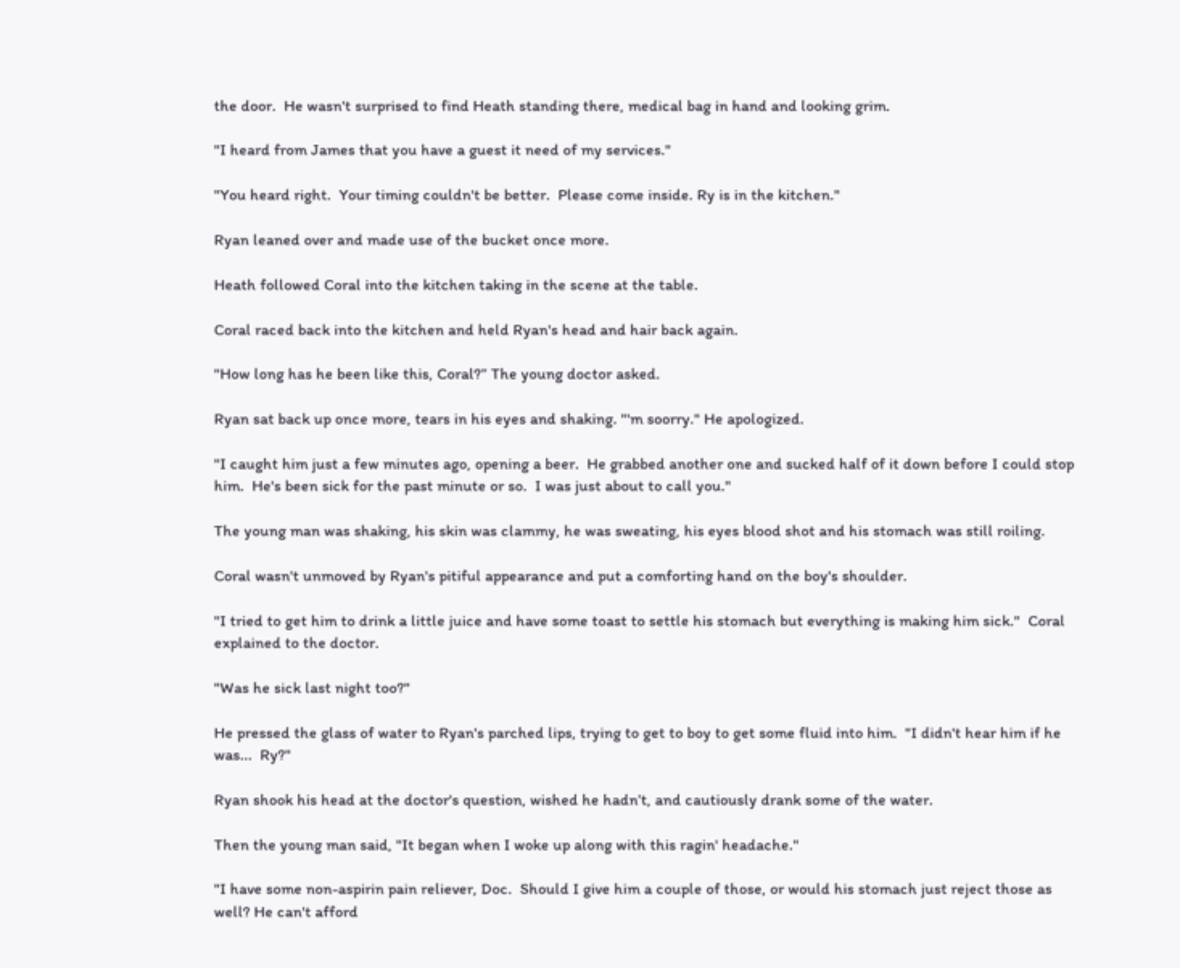the door.  He wasn't surprised to find Heath standing there, medical bag in hand and looking grim.

"I heard from James that you have a guest it need of my services."

"You heard right.  Your timing couldn't be better.  Please come inside. Ry is in the kitchen."

Ryan leaned over and made use of the bucket once more.

Heath followed Coral into the kitchen taking in the scene at the table.

Coral raced back into the kitchen and held Ryan's head and hair back again.

"How long has he been like this, Coral?” The young doctor asked.

Ryan sat back up once more, tears in his eyes and shaking. "'m soorry." He apologized.

"I caught him just a few minutes ago, opening a beer.  He grabbed another one and sucked half of it down before I could stop him.  He's been sick for the past minute or so.  I was just about to call you."

The young man was shaking, his skin was clammy, he was sweating, his eyes blood shot and his stomach was still roiling.

Coral wasn't unmoved by Ryan's pitiful appearance and put a comforting hand on the boy's shoulder.

"I tried to get him to drink a little juice and have some toast to settle his stomach but everything is making him sick."  Coral explained to the doctor.

"Was he sick last night too?"

He pressed the glass of water to Ryan's parched lips, trying to get to boy to get some fluid into him.  "I didn't hear him if he was...  Ry?"

Ryan shook his head at the doctor's question, wished he hadn’t, and cautiously drank some of the water.

Then the young man said, "It began when I woke up along with this ragin' headache."

"I have some non-aspirin pain reliever, Doc.  Should I give him a couple of those, or would his stomach just reject those as well? He can't afford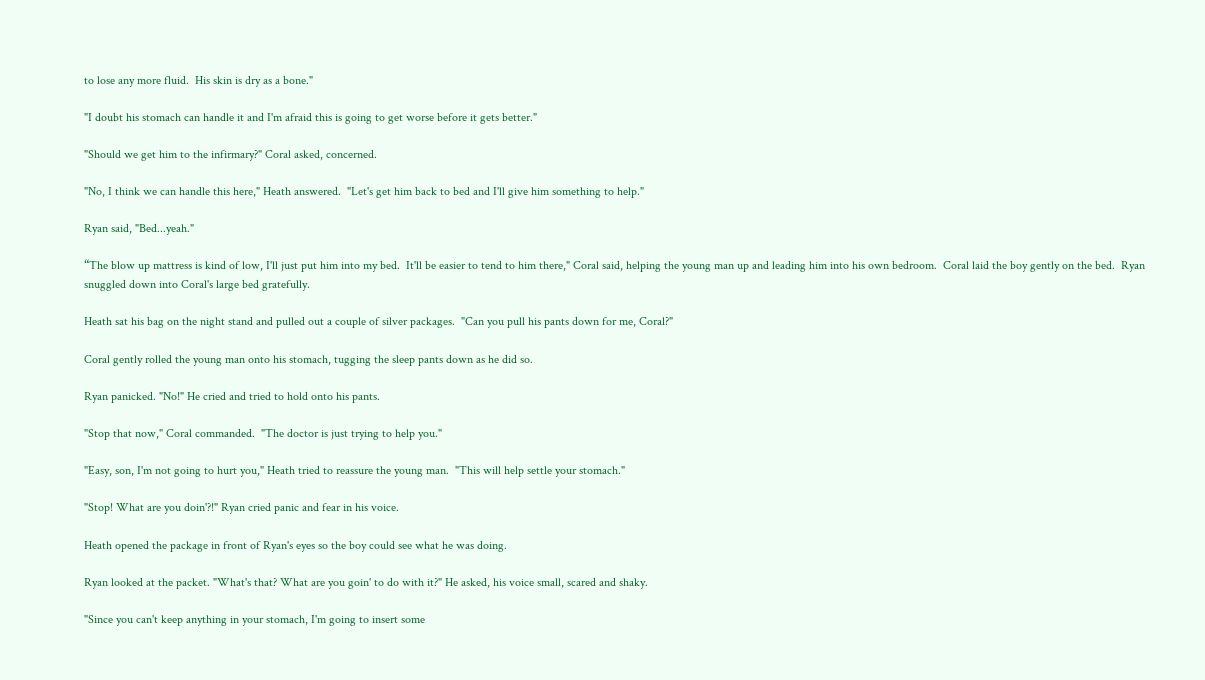to lose any more fluid.  His skin is dry as a bone."

"I doubt his stomach can handle it and I'm afraid this is going to get worse before it gets better."

"Should we get him to the infirmary?" Coral asked, concerned.

"No, I think we can handle this here," Heath answered.  "Let's get him back to bed and I'll give him something to help."

Ryan said, "Bed...yeah."

“The blow up mattress is kind of low, I'll just put him into my bed.  It'll be easier to tend to him there," Coral said, helping the young man up and leading him into his own bedroom.  Coral laid the boy gently on the bed.  Ryan snuggled down into Coral's large bed gratefully.

Heath sat his bag on the night stand and pulled out a couple of silver packages.  "Can you pull his pants down for me, Coral?"

Coral gently rolled the young man onto his stomach, tugging the sleep pants down as he did so.

Ryan panicked. "No!" He cried and tried to hold onto his pants.

"Stop that now," Coral commanded.  "The doctor is just trying to help you."

"Easy, son, I'm not going to hurt you," Heath tried to reassure the young man.  "This will help settle your stomach."

"Stop! What are you doin'?!" Ryan cried panic and fear in his voice.

Heath opened the package in front of Ryan's eyes so the boy could see what he was doing.

Ryan looked at the packet. "What's that? What are you goin' to do with it?" He asked, his voice small, scared and shaky.

"Since you can't keep anything in your stomach, I'm going to insert some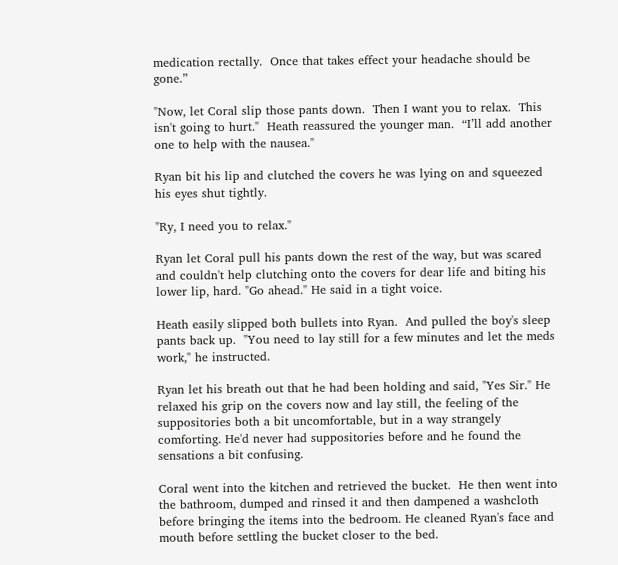medication rectally.  Once that takes effect your headache should be gone.”

"Now, let Coral slip those pants down.  Then I want you to relax.  This isn't going to hurt."  Heath reassured the younger man.  “I’ll add another one to help with the nausea."

Ryan bit his lip and clutched the covers he was lying on and squeezed his eyes shut tightly.

"Ry, I need you to relax."

Ryan let Coral pull his pants down the rest of the way, but was scared and couldn't help clutching onto the covers for dear life and biting his lower lip, hard. "Go ahead." He said in a tight voice.

Heath easily slipped both bullets into Ryan.  And pulled the boy's sleep pants back up.  "You need to lay still for a few minutes and let the meds work," he instructed.

Ryan let his breath out that he had been holding and said, "Yes Sir." He relaxed his grip on the covers now and lay still, the feeling of the suppositories both a bit uncomfortable, but in a way strangely comforting. He'd never had suppositories before and he found the sensations a bit confusing.

Coral went into the kitchen and retrieved the bucket.  He then went into the bathroom, dumped and rinsed it and then dampened a washcloth before bringing the items into the bedroom. He cleaned Ryan's face and mouth before settling the bucket closer to the bed.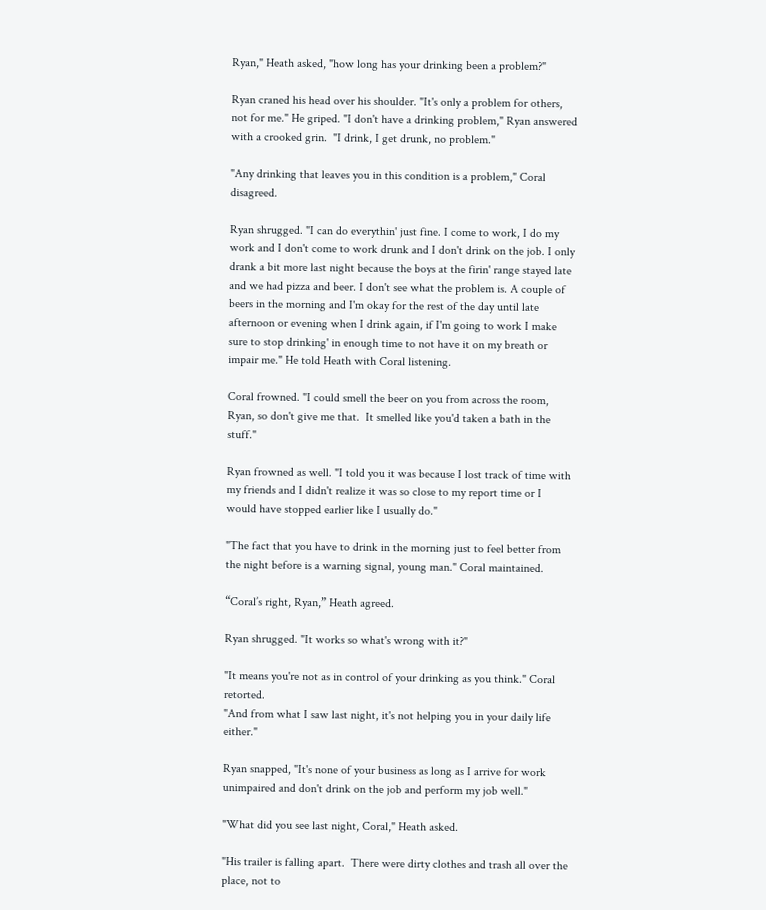Ryan," Heath asked, "how long has your drinking been a problem?"

Ryan craned his head over his shoulder. "It's only a problem for others, not for me." He griped. "I don't have a drinking problem," Ryan answered with a crooked grin.  "I drink, I get drunk, no problem."

"Any drinking that leaves you in this condition is a problem," Coral disagreed.

Ryan shrugged. "I can do everythin' just fine. I come to work, I do my work and I don't come to work drunk and I don't drink on the job. I only drank a bit more last night because the boys at the firin' range stayed late and we had pizza and beer. I don't see what the problem is. A couple of beers in the morning and I'm okay for the rest of the day until late afternoon or evening when I drink again, if I'm going to work I make sure to stop drinking' in enough time to not have it on my breath or impair me." He told Heath with Coral listening.

Coral frowned. "I could smell the beer on you from across the room, Ryan, so don't give me that.  It smelled like you'd taken a bath in the stuff."

Ryan frowned as well. "I told you it was because I lost track of time with my friends and I didn't realize it was so close to my report time or I would have stopped earlier like I usually do."

"The fact that you have to drink in the morning just to feel better from the night before is a warning signal, young man." Coral maintained.

“Coral’s right, Ryan,” Heath agreed.

Ryan shrugged. "It works so what's wrong with it?"

"It means you're not as in control of your drinking as you think." Coral retorted.
"And from what I saw last night, it's not helping you in your daily life either."

Ryan snapped, "It's none of your business as long as I arrive for work unimpaired and don't drink on the job and perform my job well."

"What did you see last night, Coral," Heath asked.

"His trailer is falling apart.  There were dirty clothes and trash all over the place, not to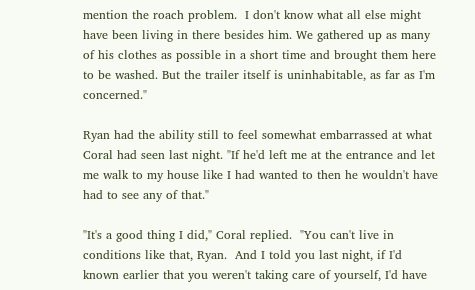mention the roach problem.  I don't know what all else might have been living in there besides him. We gathered up as many of his clothes as possible in a short time and brought them here to be washed. But the trailer itself is uninhabitable, as far as I'm concerned."

Ryan had the ability still to feel somewhat embarrassed at what Coral had seen last night. "If he'd left me at the entrance and let me walk to my house like I had wanted to then he wouldn't have had to see any of that."

"It's a good thing I did," Coral replied.  "You can't live in conditions like that, Ryan.  And I told you last night, if I'd known earlier that you weren't taking care of yourself, I'd have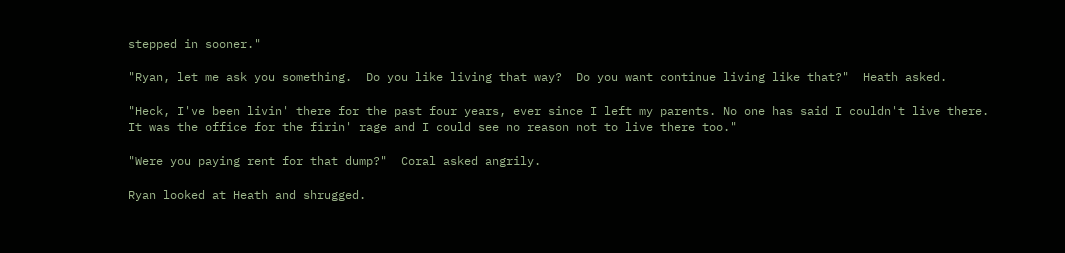stepped in sooner."

"Ryan, let me ask you something.  Do you like living that way?  Do you want continue living like that?"  Heath asked.

"Heck, I've been livin' there for the past four years, ever since I left my parents. No one has said I couldn't live there. It was the office for the firin' rage and I could see no reason not to live there too."

"Were you paying rent for that dump?"  Coral asked angrily.

Ryan looked at Heath and shrugged.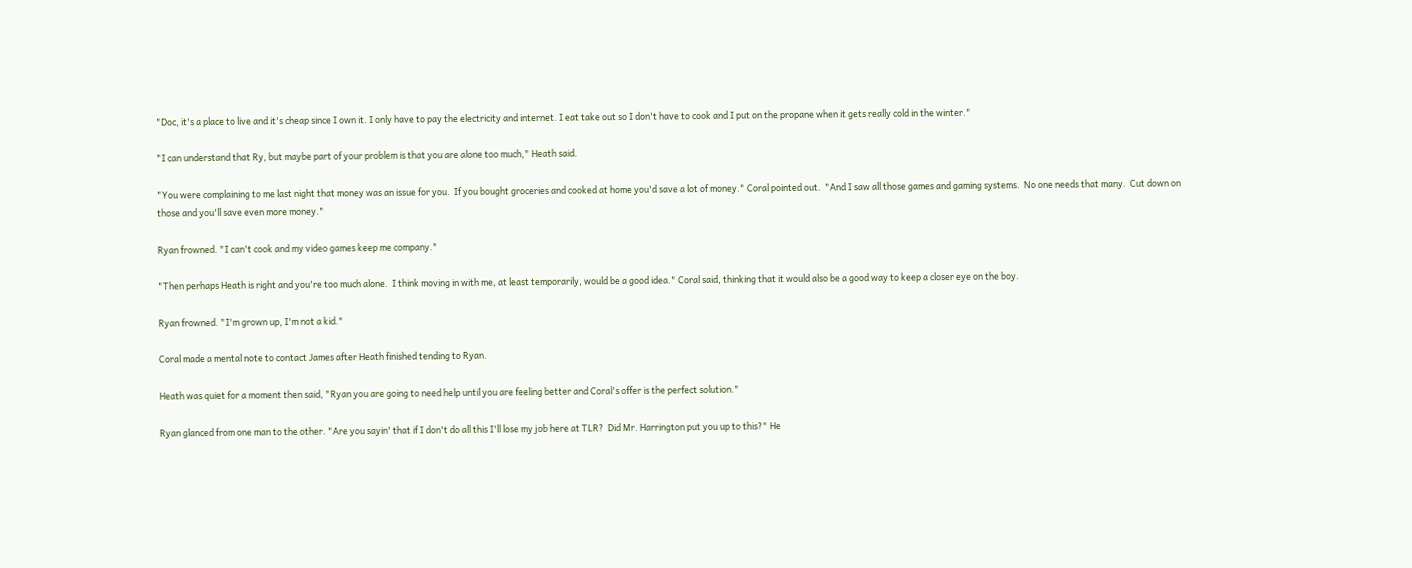"Doc, it's a place to live and it's cheap since I own it. I only have to pay the electricity and internet. I eat take out so I don't have to cook and I put on the propane when it gets really cold in the winter."

"I can understand that Ry, but maybe part of your problem is that you are alone too much," Heath said.

"You were complaining to me last night that money was an issue for you.  If you bought groceries and cooked at home you'd save a lot of money." Coral pointed out.  "And I saw all those games and gaming systems.  No one needs that many.  Cut down on those and you'll save even more money."

Ryan frowned. "I can't cook and my video games keep me company."

"Then perhaps Heath is right and you're too much alone.  I think moving in with me, at least temporarily, would be a good idea." Coral said, thinking that it would also be a good way to keep a closer eye on the boy.

Ryan frowned. "I'm grown up, I'm not a kid."

Coral made a mental note to contact James after Heath finished tending to Ryan.

Heath was quiet for a moment then said, "Ryan you are going to need help until you are feeling better and Coral's offer is the perfect solution."

Ryan glanced from one man to the other. "Are you sayin' that if I don't do all this I'll lose my job here at TLR?  Did Mr. Harrington put you up to this?" He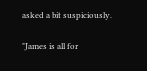asked a bit suspiciously.

"James is all for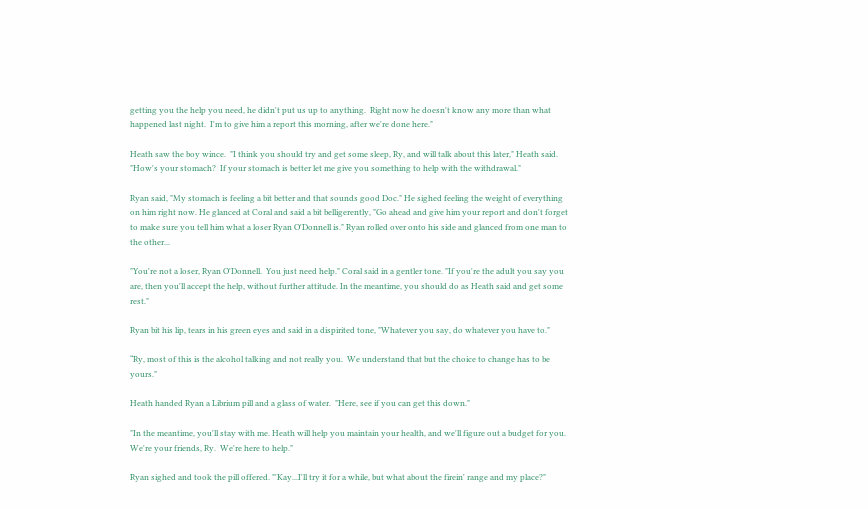getting you the help you need, he didn't put us up to anything.  Right now he doesn't know any more than what happened last night.  I'm to give him a report this morning, after we're done here."

Heath saw the boy wince.  "I think you should try and get some sleep, Ry, and will talk about this later," Heath said.  "How's your stomach?  If your stomach is better let me give you something to help with the withdrawal."

Ryan said, "My stomach is feeling a bit better and that sounds good Doc." He sighed feeling the weight of everything on him right now. He glanced at Coral and said a bit belligerently, "Go ahead and give him your report and don't forget to make sure you tell him what a loser Ryan O'Donnell is." Ryan rolled over onto his side and glanced from one man to the other...

"You're not a loser, Ryan O'Donnell.  You just need help." Coral said in a gentler tone. "If you're the adult you say you are, then you'll accept the help, without further attitude. In the meantime, you should do as Heath said and get some rest."

Ryan bit his lip, tears in his green eyes and said in a dispirited tone, "Whatever you say, do whatever you have to."

“Ry, most of this is the alcohol talking and not really you.  We understand that but the choice to change has to be yours."

Heath handed Ryan a Librium pill and a glass of water.  "Here, see if you can get this down."

"In the meantime, you'll stay with me. Heath will help you maintain your health, and we'll figure out a budget for you. We're your friends, Ry.  We're here to help."

Ryan sighed and took the pill offered. "'Kay...I'll try it for a while, but what about the firein' range and my place?"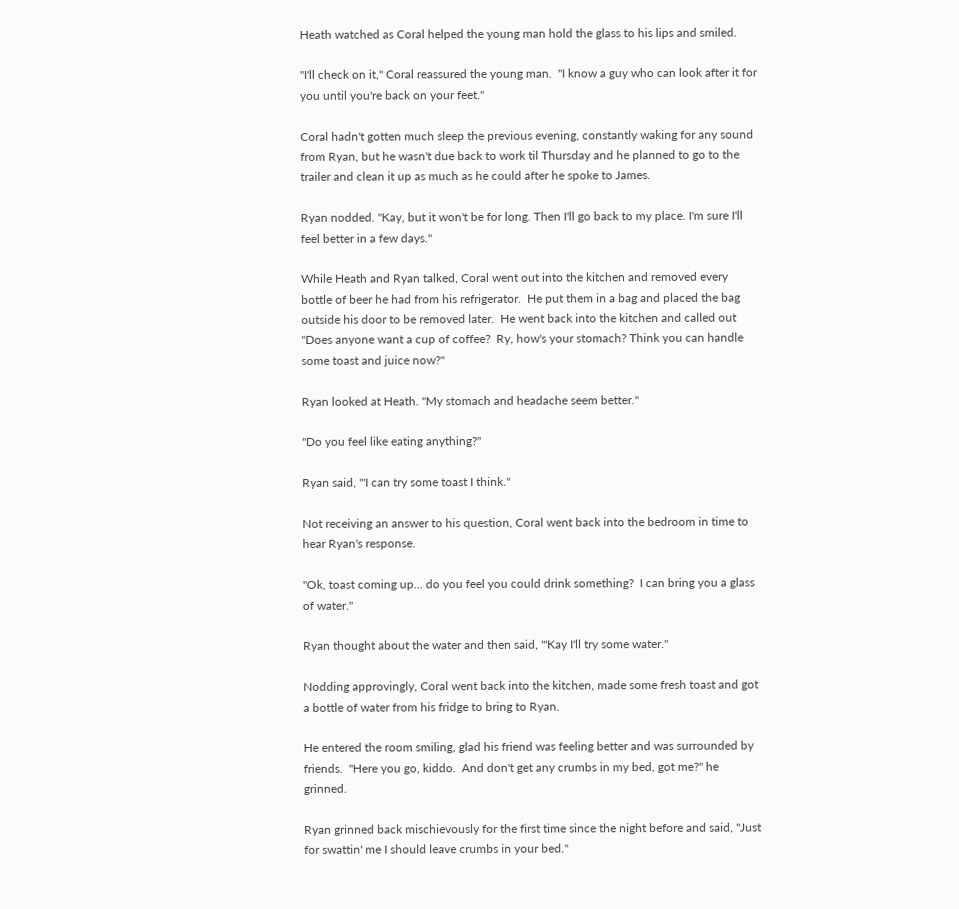Heath watched as Coral helped the young man hold the glass to his lips and smiled.

"I'll check on it," Coral reassured the young man.  "I know a guy who can look after it for you until you're back on your feet."

Coral hadn't gotten much sleep the previous evening, constantly waking for any sound from Ryan, but he wasn't due back to work til Thursday and he planned to go to the trailer and clean it up as much as he could after he spoke to James.

Ryan nodded. ''Kay, but it won't be for long. Then I'll go back to my place. I'm sure I'll feel better in a few days."

While Heath and Ryan talked, Coral went out into the kitchen and removed every bottle of beer he had from his refrigerator.  He put them in a bag and placed the bag outside his door to be removed later.  He went back into the kitchen and called out "Does anyone want a cup of coffee?  Ry, how's your stomach? Think you can handle some toast and juice now?"

Ryan looked at Heath. "My stomach and headache seem better."

"Do you feel like eating anything?"

Ryan said, '"I can try some toast I think."

Not receiving an answer to his question, Coral went back into the bedroom in time to hear Ryan's response.

"Ok, toast coming up... do you feel you could drink something?  I can bring you a glass of water."

Ryan thought about the water and then said, "'Kay I'll try some water."

Nodding approvingly, Coral went back into the kitchen, made some fresh toast and got a bottle of water from his fridge to bring to Ryan.

He entered the room smiling, glad his friend was feeling better and was surrounded by friends.  "Here you go, kiddo.  And don't get any crumbs in my bed, got me?" he grinned.

Ryan grinned back mischievously for the first time since the night before and said, "Just for swattin' me I should leave crumbs in your bed."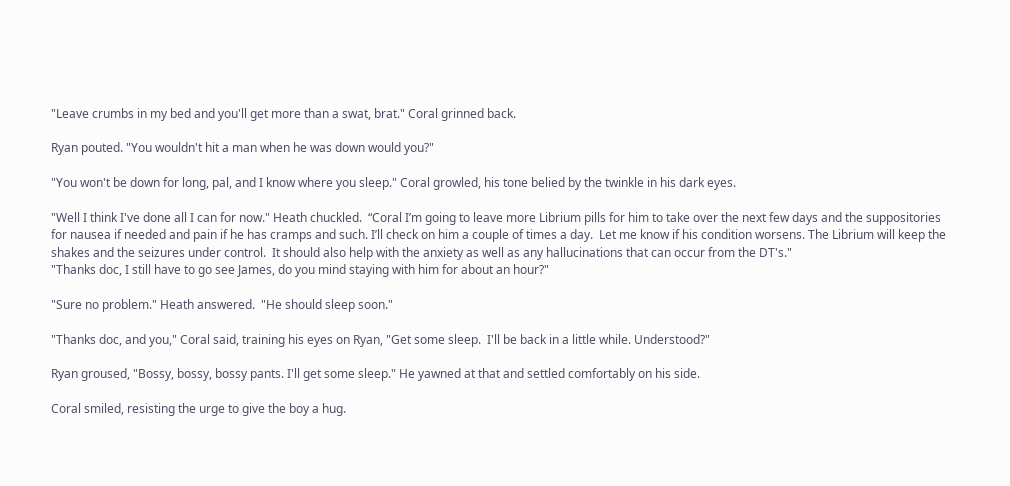"Leave crumbs in my bed and you'll get more than a swat, brat." Coral grinned back.

Ryan pouted. "You wouldn't hit a man when he was down would you?"

"You won't be down for long, pal, and I know where you sleep." Coral growled, his tone belied by the twinkle in his dark eyes.

"Well I think I've done all I can for now." Heath chuckled.  “Coral I’m going to leave more Librium pills for him to take over the next few days and the suppositories for nausea if needed and pain if he has cramps and such. I’ll check on him a couple of times a day.  Let me know if his condition worsens. The Librium will keep the shakes and the seizures under control.  It should also help with the anxiety as well as any hallucinations that can occur from the DT's."
"Thanks doc, I still have to go see James, do you mind staying with him for about an hour?"

"Sure no problem." Heath answered.  "He should sleep soon."

"Thanks doc, and you," Coral said, training his eyes on Ryan, "Get some sleep.  I'll be back in a little while. Understood?"

Ryan groused, "Bossy, bossy, bossy pants. I'll get some sleep." He yawned at that and settled comfortably on his side.

Coral smiled, resisting the urge to give the boy a hug.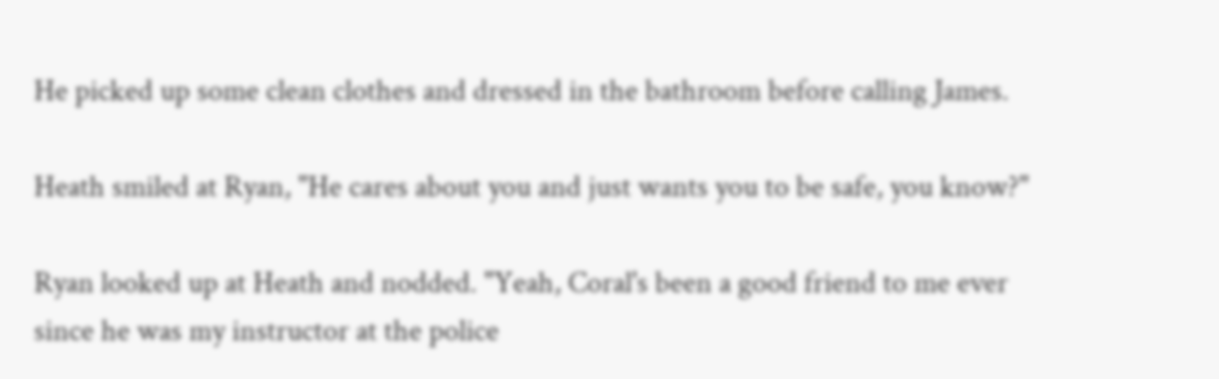He picked up some clean clothes and dressed in the bathroom before calling James.

Heath smiled at Ryan, "He cares about you and just wants you to be safe, you know?"

Ryan looked up at Heath and nodded. "Yeah, Coral's been a good friend to me ever since he was my instructor at the police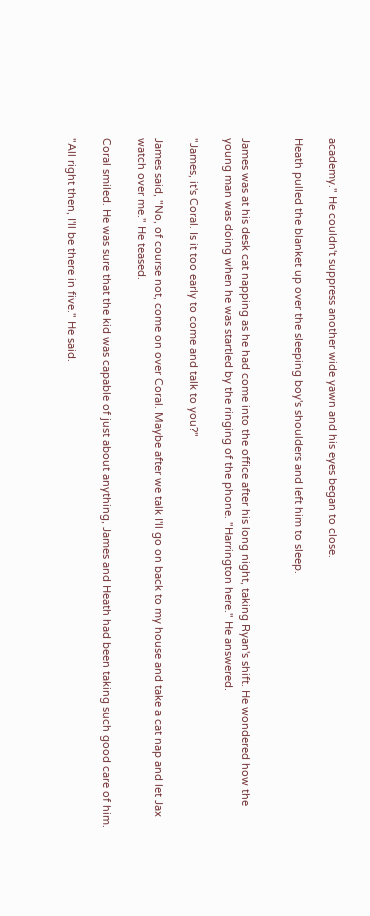academy." He couldn't suppress another wide yawn and his eyes began to close.

Heath pulled the blanket up over the sleeping boy's shoulders and left him to sleep.


James was at his desk cat napping as he had come into the office after his long night, taking Ryan's shift. He wondered how the young man was doing when he was startled by the ringing of the phone. "Harrington here." He answered.

"James, it's Coral. Is it too early to come and talk to you?"

James said, "No, of course not, come on over Coral. Maybe after we talk I'll go on back to my house and take a cat nap and let Jax watch over me." He teased.

Coral smiled. He was sure that the kid was capable of just about anything, James and Heath had been taking such good care of him.

"All right then, I'll be there in five." He said.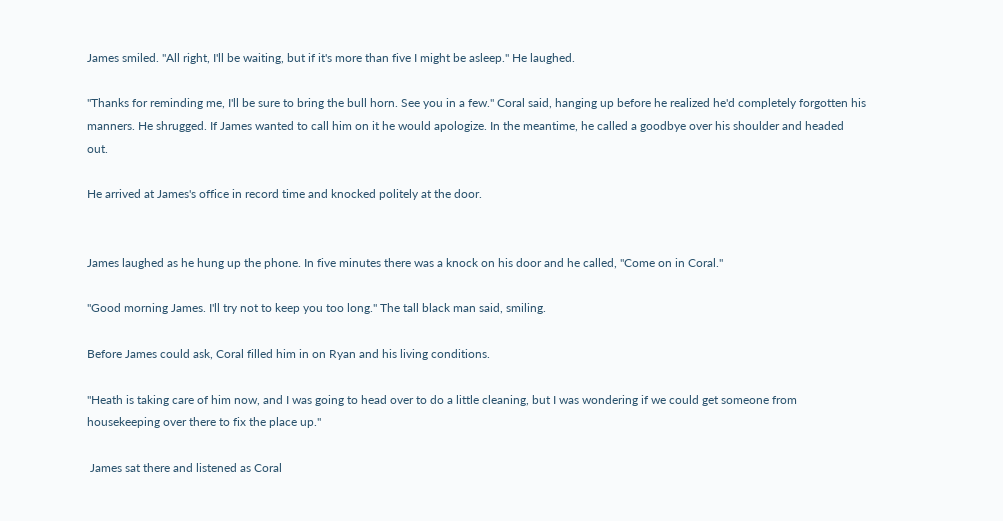James smiled. "All right, I'll be waiting, but if it's more than five I might be asleep." He laughed.

"Thanks for reminding me, I'll be sure to bring the bull horn. See you in a few." Coral said, hanging up before he realized he'd completely forgotten his manners. He shrugged. If James wanted to call him on it he would apologize. In the meantime, he called a goodbye over his shoulder and headed out.

He arrived at James's office in record time and knocked politely at the door.


James laughed as he hung up the phone. In five minutes there was a knock on his door and he called, "Come on in Coral."

"Good morning James. I'll try not to keep you too long." The tall black man said, smiling.

Before James could ask, Coral filled him in on Ryan and his living conditions.

"Heath is taking care of him now, and I was going to head over to do a little cleaning, but I was wondering if we could get someone from housekeeping over there to fix the place up."

 James sat there and listened as Coral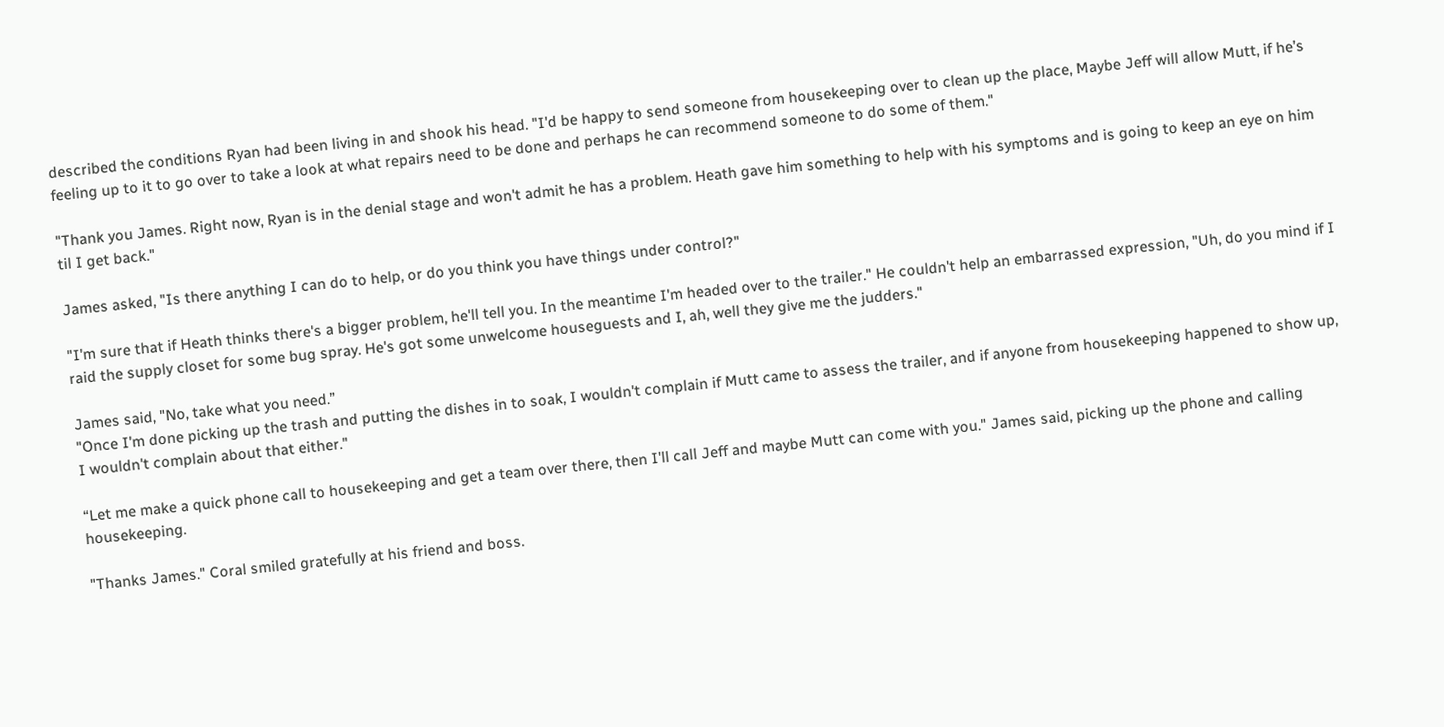described the conditions Ryan had been living in and shook his head. "I'd be happy to send someone from housekeeping over to clean up the place, Maybe Jeff will allow Mutt, if he’s feeling up to it to go over to take a look at what repairs need to be done and perhaps he can recommend someone to do some of them."

"Thank you James. Right now, Ryan is in the denial stage and won't admit he has a problem. Heath gave him something to help with his symptoms and is going to keep an eye on him til I get back."

James asked, "Is there anything I can do to help, or do you think you have things under control?"

"I'm sure that if Heath thinks there's a bigger problem, he'll tell you. In the meantime I'm headed over to the trailer." He couldn't help an embarrassed expression, "Uh, do you mind if I raid the supply closet for some bug spray. He's got some unwelcome houseguests and I, ah, well they give me the judders."

James said, "No, take what you need.”
"Once I'm done picking up the trash and putting the dishes in to soak, I wouldn't complain if Mutt came to assess the trailer, and if anyone from housekeeping happened to show up, I wouldn't complain about that either."

“Let me make a quick phone call to housekeeping and get a team over there, then I'll call Jeff and maybe Mutt can come with you." James said, picking up the phone and calling housekeeping.

"Thanks James." Coral smiled gratefully at his friend and boss.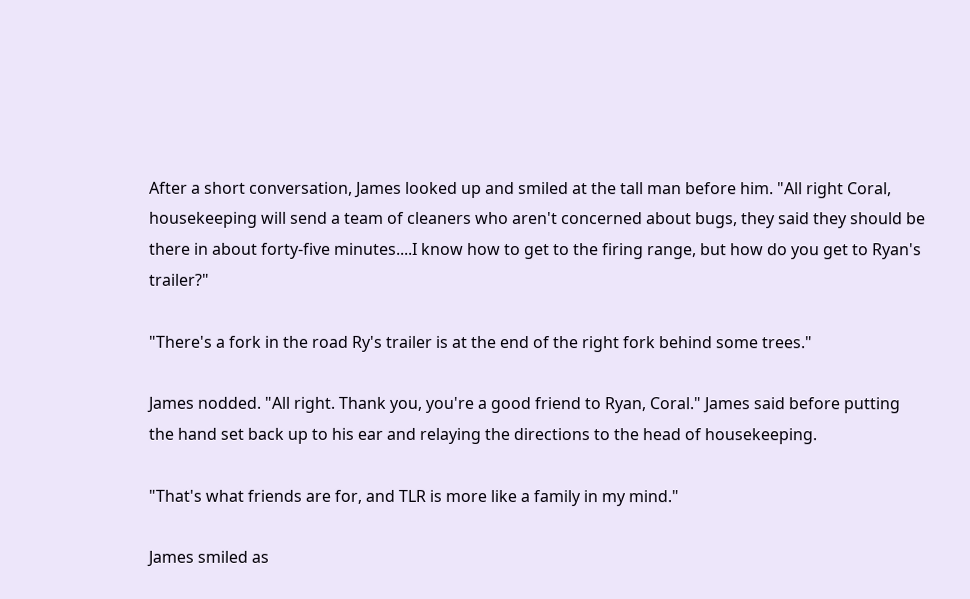After a short conversation, James looked up and smiled at the tall man before him. "All right Coral, housekeeping will send a team of cleaners who aren't concerned about bugs, they said they should be there in about forty-five minutes....I know how to get to the firing range, but how do you get to Ryan's trailer?"

"There's a fork in the road Ry's trailer is at the end of the right fork behind some trees."

James nodded. "All right. Thank you, you're a good friend to Ryan, Coral." James said before putting the hand set back up to his ear and relaying the directions to the head of housekeeping.

"That's what friends are for, and TLR is more like a family in my mind."

James smiled as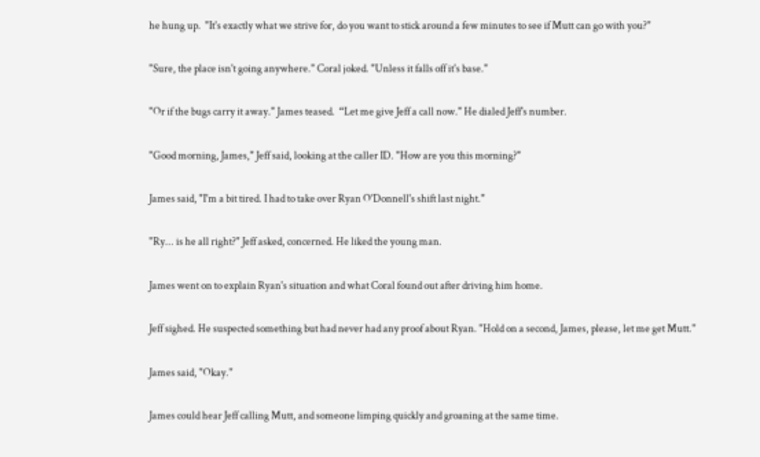he hung up.  "It's exactly what we strive for, do you want to stick around a few minutes to see if Mutt can go with you?"

"Sure, the place isn't going anywhere." Coral joked. "Unless it falls off it's base."

"Or if the bugs carry it away." James teased.  “Let me give Jeff a call now." He dialed Jeff's number.

"Good morning, James," Jeff said, looking at the caller ID. "How are you this morning?"

James said, "I'm a bit tired. I had to take over Ryan O'Donnell's shift last night."

"Ry... is he all right?" Jeff asked, concerned. He liked the young man.

James went on to explain Ryan's situation and what Coral found out after driving him home.

Jeff sighed. He suspected something but had never had any proof about Ryan. "Hold on a second, James, please, let me get Mutt."

James said, "Okay."

James could hear Jeff calling Mutt, and someone limping quickly and groaning at the same time.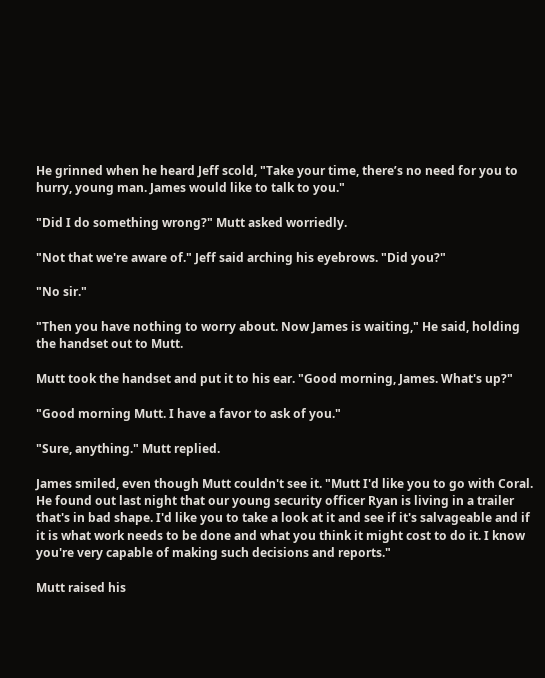He grinned when he heard Jeff scold, "Take your time, there’s no need for you to hurry, young man. James would like to talk to you."

"Did I do something wrong?" Mutt asked worriedly.

"Not that we're aware of." Jeff said arching his eyebrows. "Did you?"

"No sir."

"Then you have nothing to worry about. Now James is waiting," He said, holding the handset out to Mutt.

Mutt took the handset and put it to his ear. "Good morning, James. What's up?"

"Good morning Mutt. I have a favor to ask of you."

"Sure, anything." Mutt replied.

James smiled, even though Mutt couldn't see it. "Mutt I'd like you to go with Coral. He found out last night that our young security officer Ryan is living in a trailer that's in bad shape. I'd like you to take a look at it and see if it's salvageable and if it is what work needs to be done and what you think it might cost to do it. I know you're very capable of making such decisions and reports."

Mutt raised his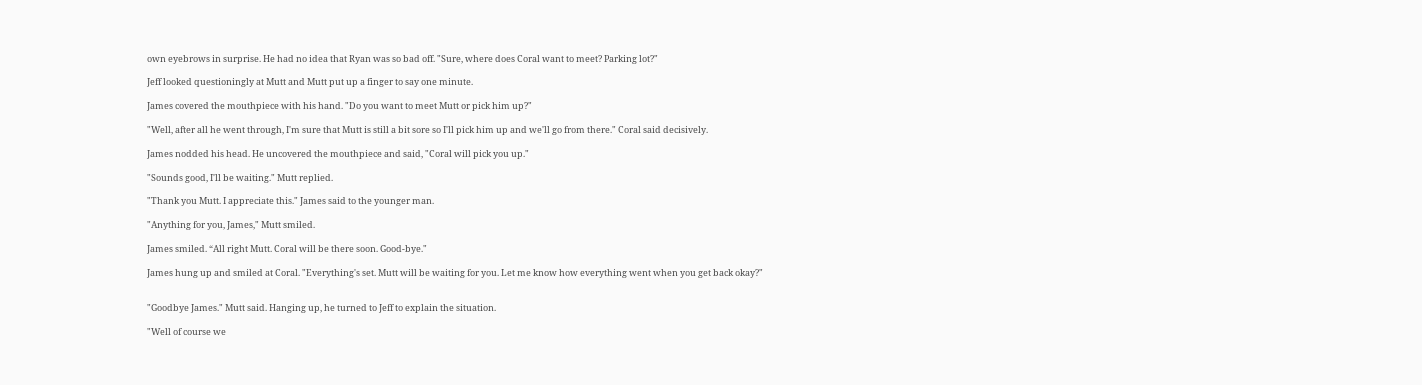own eyebrows in surprise. He had no idea that Ryan was so bad off. "Sure, where does Coral want to meet? Parking lot?"

Jeff looked questioningly at Mutt and Mutt put up a finger to say one minute.

James covered the mouthpiece with his hand. "Do you want to meet Mutt or pick him up?"

"Well, after all he went through, I'm sure that Mutt is still a bit sore so I'll pick him up and we'll go from there." Coral said decisively.

James nodded his head. He uncovered the mouthpiece and said, "Coral will pick you up."

"Sounds good, I'll be waiting." Mutt replied.

"Thank you Mutt. I appreciate this." James said to the younger man.

"Anything for you, James," Mutt smiled.

James smiled. “All right Mutt. Coral will be there soon. Good-bye."

James hung up and smiled at Coral. "Everything's set. Mutt will be waiting for you. Let me know how everything went when you get back okay?"


"Goodbye James." Mutt said. Hanging up, he turned to Jeff to explain the situation.

"Well of course we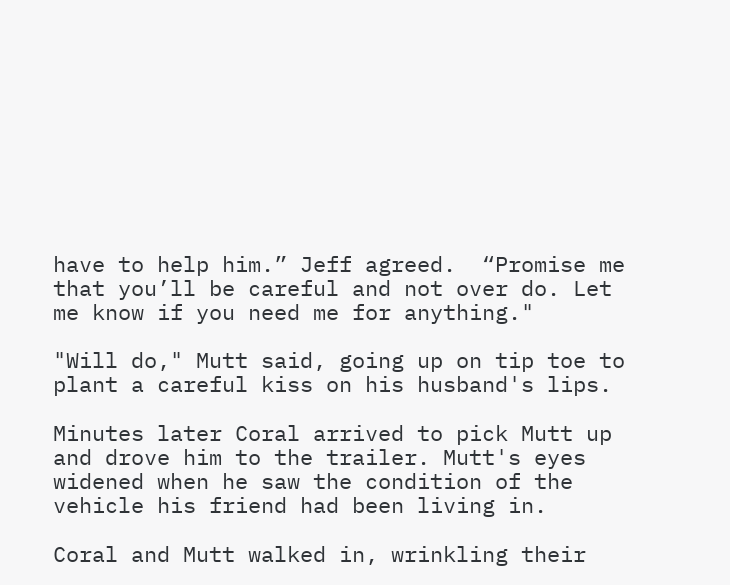have to help him.” Jeff agreed.  “Promise me that you’ll be careful and not over do. Let me know if you need me for anything."

"Will do," Mutt said, going up on tip toe to plant a careful kiss on his husband's lips.

Minutes later Coral arrived to pick Mutt up and drove him to the trailer. Mutt's eyes widened when he saw the condition of the vehicle his friend had been living in.

Coral and Mutt walked in, wrinkling their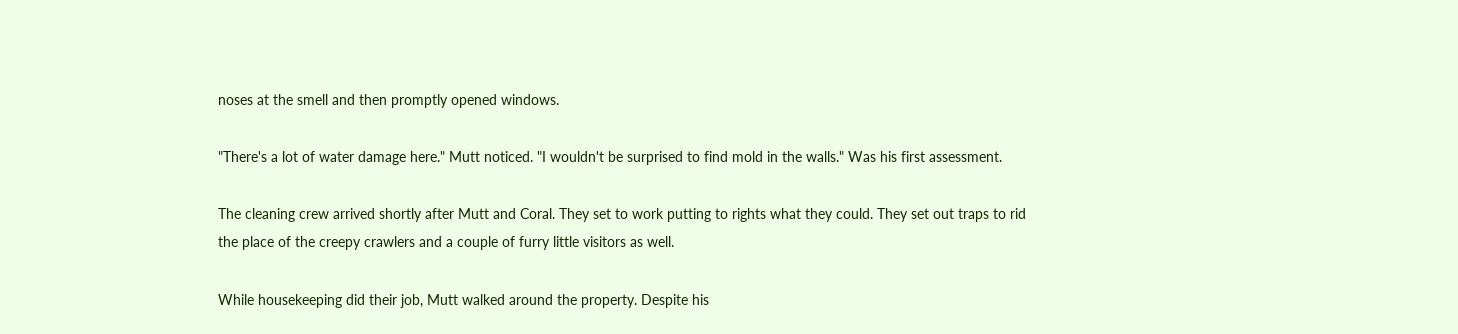noses at the smell and then promptly opened windows.

"There's a lot of water damage here." Mutt noticed. "I wouldn't be surprised to find mold in the walls." Was his first assessment.

The cleaning crew arrived shortly after Mutt and Coral. They set to work putting to rights what they could. They set out traps to rid the place of the creepy crawlers and a couple of furry little visitors as well.

While housekeeping did their job, Mutt walked around the property. Despite his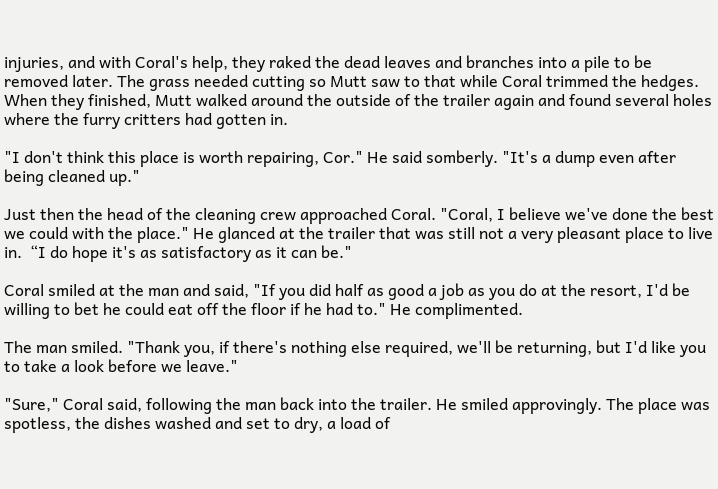injuries, and with Coral's help, they raked the dead leaves and branches into a pile to be removed later. The grass needed cutting so Mutt saw to that while Coral trimmed the hedges. When they finished, Mutt walked around the outside of the trailer again and found several holes where the furry critters had gotten in.

"I don't think this place is worth repairing, Cor." He said somberly. "It's a dump even after being cleaned up."

Just then the head of the cleaning crew approached Coral. "Coral, I believe we've done the best we could with the place." He glanced at the trailer that was still not a very pleasant place to live in.  “I do hope it's as satisfactory as it can be."

Coral smiled at the man and said, "If you did half as good a job as you do at the resort, I'd be willing to bet he could eat off the floor if he had to." He complimented.

The man smiled. "Thank you, if there's nothing else required, we'll be returning, but I'd like you to take a look before we leave."

"Sure," Coral said, following the man back into the trailer. He smiled approvingly. The place was spotless, the dishes washed and set to dry, a load of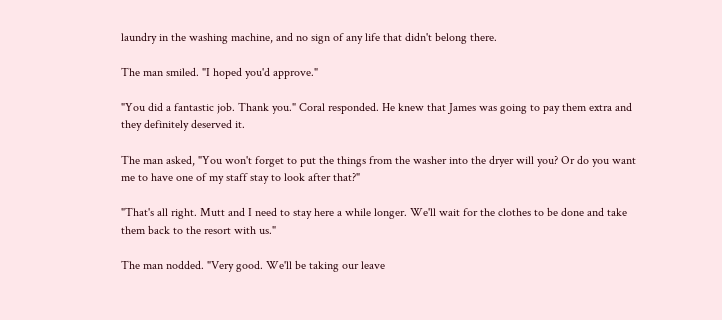laundry in the washing machine, and no sign of any life that didn't belong there.

The man smiled. "I hoped you'd approve."

"You did a fantastic job. Thank you." Coral responded. He knew that James was going to pay them extra and they definitely deserved it.

The man asked, "You won't forget to put the things from the washer into the dryer will you? Or do you want me to have one of my staff stay to look after that?"

"That's all right. Mutt and I need to stay here a while longer. We'll wait for the clothes to be done and take them back to the resort with us."

The man nodded. "Very good. We'll be taking our leave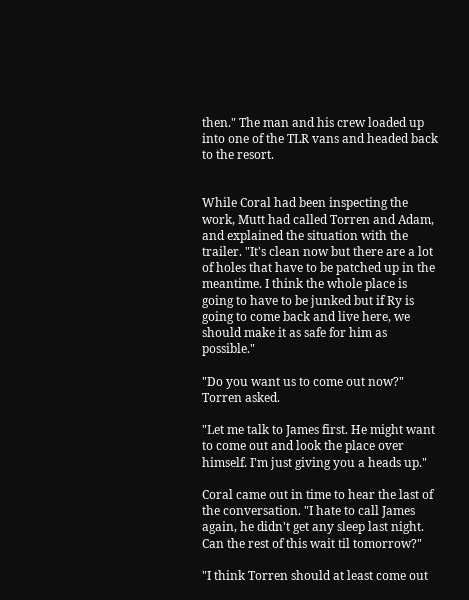then." The man and his crew loaded up into one of the TLR vans and headed back to the resort.


While Coral had been inspecting the work, Mutt had called Torren and Adam, and explained the situation with the trailer. "It's clean now but there are a lot of holes that have to be patched up in the meantime. I think the whole place is going to have to be junked but if Ry is going to come back and live here, we should make it as safe for him as possible."

"Do you want us to come out now?" Torren asked.

"Let me talk to James first. He might want to come out and look the place over himself. I'm just giving you a heads up."

Coral came out in time to hear the last of the conversation. "I hate to call James again, he didn't get any sleep last night. Can the rest of this wait til tomorrow?"

"I think Torren should at least come out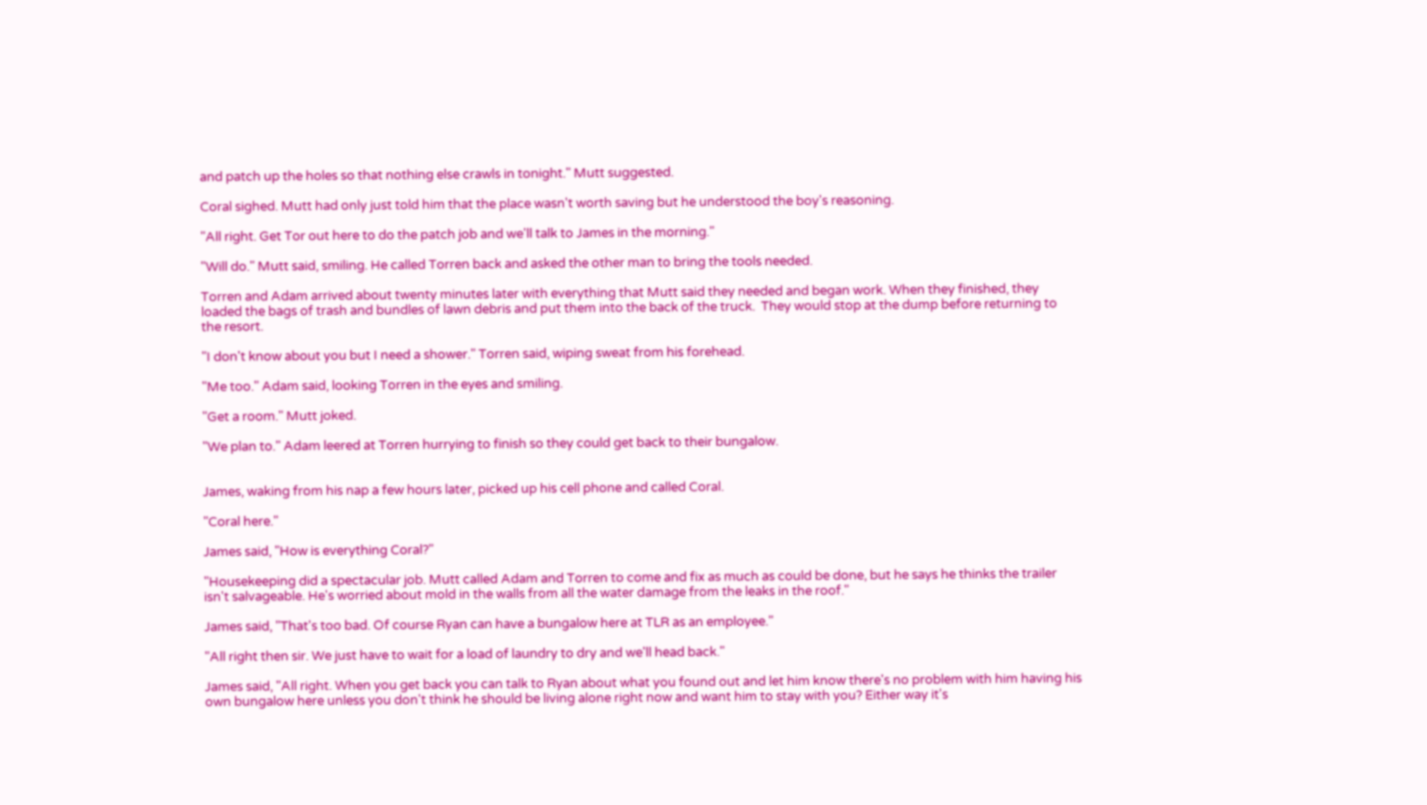and patch up the holes so that nothing else crawls in tonight." Mutt suggested.

Coral sighed. Mutt had only just told him that the place wasn't worth saving but he understood the boy's reasoning.

"All right. Get Tor out here to do the patch job and we'll talk to James in the morning."

"Will do." Mutt said, smiling. He called Torren back and asked the other man to bring the tools needed.

Torren and Adam arrived about twenty minutes later with everything that Mutt said they needed and began work. When they finished, they loaded the bags of trash and bundles of lawn debris and put them into the back of the truck.  They would stop at the dump before returning to the resort.

"I don't know about you but I need a shower." Torren said, wiping sweat from his forehead.

"Me too." Adam said, looking Torren in the eyes and smiling.

"Get a room." Mutt joked.

"We plan to." Adam leered at Torren hurrying to finish so they could get back to their bungalow.


James, waking from his nap a few hours later, picked up his cell phone and called Coral.

"Coral here."

James said, "How is everything Coral?"

"Housekeeping did a spectacular job. Mutt called Adam and Torren to come and fix as much as could be done, but he says he thinks the trailer isn't salvageable. He's worried about mold in the walls from all the water damage from the leaks in the roof."

James said, "That's too bad. Of course Ryan can have a bungalow here at TLR as an employee."

"All right then sir. We just have to wait for a load of laundry to dry and we'll head back."

James said, "All right. When you get back you can talk to Ryan about what you found out and let him know there's no problem with him having his own bungalow here unless you don't think he should be living alone right now and want him to stay with you? Either way it's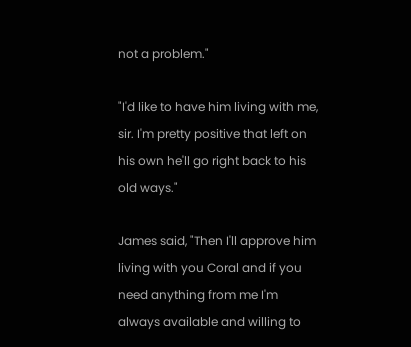not a problem."

"I'd like to have him living with me, sir. I'm pretty positive that left on his own he'll go right back to his old ways."

James said, "Then I'll approve him living with you Coral and if you need anything from me I'm always available and willing to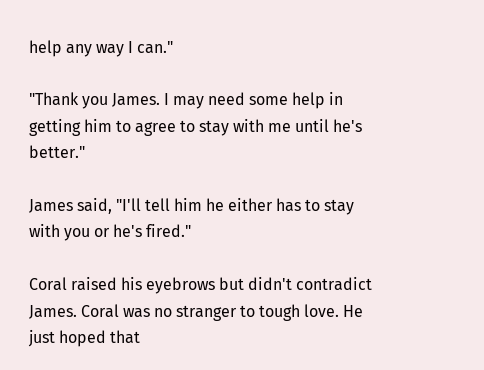help any way I can."

"Thank you James. I may need some help in getting him to agree to stay with me until he's better."

James said, "I'll tell him he either has to stay with you or he's fired."

Coral raised his eyebrows but didn't contradict James. Coral was no stranger to tough love. He just hoped that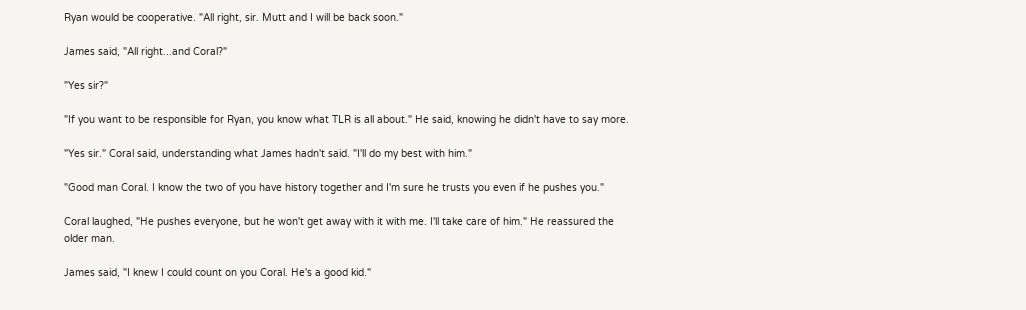Ryan would be cooperative. "All right, sir. Mutt and I will be back soon."

James said, "All right...and Coral?"

"Yes sir?"

"If you want to be responsible for Ryan, you know what TLR is all about." He said, knowing he didn't have to say more.

"Yes sir." Coral said, understanding what James hadn't said. "I'll do my best with him."

"Good man Coral. I know the two of you have history together and I'm sure he trusts you even if he pushes you."

Coral laughed, "He pushes everyone, but he won't get away with it with me. I'll take care of him." He reassured the older man.

James said, "I knew I could count on you Coral. He's a good kid."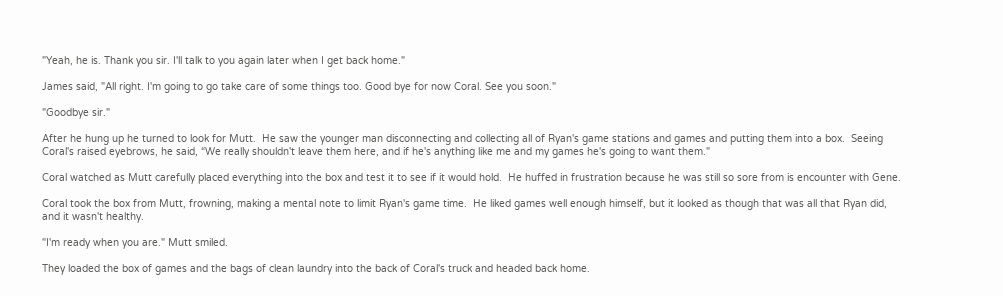"Yeah, he is. Thank you sir. I'll talk to you again later when I get back home."

James said, "All right. I'm going to go take care of some things too. Good bye for now Coral. See you soon."

"Goodbye sir."

After he hung up he turned to look for Mutt.  He saw the younger man disconnecting and collecting all of Ryan's game stations and games and putting them into a box.  Seeing Coral's raised eyebrows, he said, “We really shouldn't leave them here, and if he's anything like me and my games he's going to want them."

Coral watched as Mutt carefully placed everything into the box and test it to see if it would hold.  He huffed in frustration because he was still so sore from is encounter with Gene.

Coral took the box from Mutt, frowning, making a mental note to limit Ryan's game time.  He liked games well enough himself, but it looked as though that was all that Ryan did, and it wasn't healthy.

"I'm ready when you are." Mutt smiled.

They loaded the box of games and the bags of clean laundry into the back of Coral's truck and headed back home.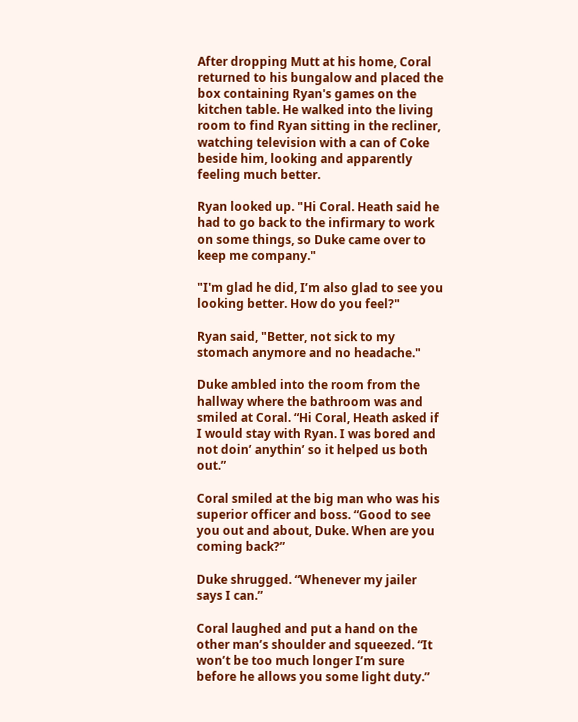After dropping Mutt at his home, Coral returned to his bungalow and placed the box containing Ryan's games on the kitchen table. He walked into the living room to find Ryan sitting in the recliner, watching television with a can of Coke beside him, looking and apparently feeling much better.

Ryan looked up. "Hi Coral. Heath said he had to go back to the infirmary to work on some things, so Duke came over to keep me company."

"I'm glad he did, I’m also glad to see you looking better. How do you feel?"

Ryan said, "Better, not sick to my stomach anymore and no headache."

Duke ambled into the room from the hallway where the bathroom was and smiled at Coral. “Hi Coral, Heath asked if I would stay with Ryan. I was bored and not doin’ anythin’ so it helped us both out.”

Coral smiled at the big man who was his superior officer and boss. “Good to see you out and about, Duke. When are you coming back?”

Duke shrugged. “Whenever my jailer says I can.”

Coral laughed and put a hand on the other man’s shoulder and squeezed. “It won’t be too much longer I’m sure before he allows you some light duty.”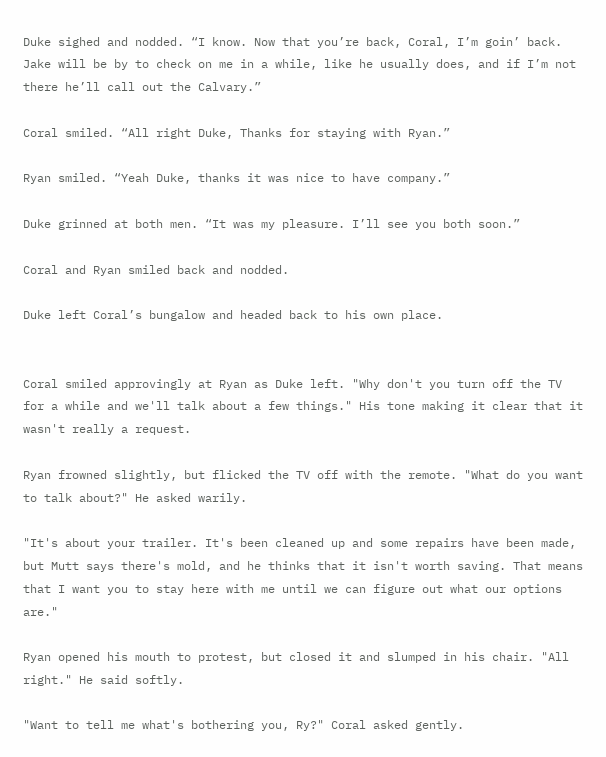Duke sighed and nodded. “I know. Now that you’re back, Coral, I’m goin’ back. Jake will be by to check on me in a while, like he usually does, and if I’m not there he’ll call out the Calvary.”

Coral smiled. “All right Duke, Thanks for staying with Ryan.”

Ryan smiled. “Yeah Duke, thanks it was nice to have company.”

Duke grinned at both men. “It was my pleasure. I’ll see you both soon.”

Coral and Ryan smiled back and nodded.

Duke left Coral’s bungalow and headed back to his own place.


Coral smiled approvingly at Ryan as Duke left. "Why don't you turn off the TV for a while and we'll talk about a few things." His tone making it clear that it wasn't really a request.

Ryan frowned slightly, but flicked the TV off with the remote. "What do you want to talk about?" He asked warily.

"It's about your trailer. It's been cleaned up and some repairs have been made, but Mutt says there's mold, and he thinks that it isn't worth saving. That means that I want you to stay here with me until we can figure out what our options are."

Ryan opened his mouth to protest, but closed it and slumped in his chair. "All right." He said softly.

"Want to tell me what's bothering you, Ry?" Coral asked gently.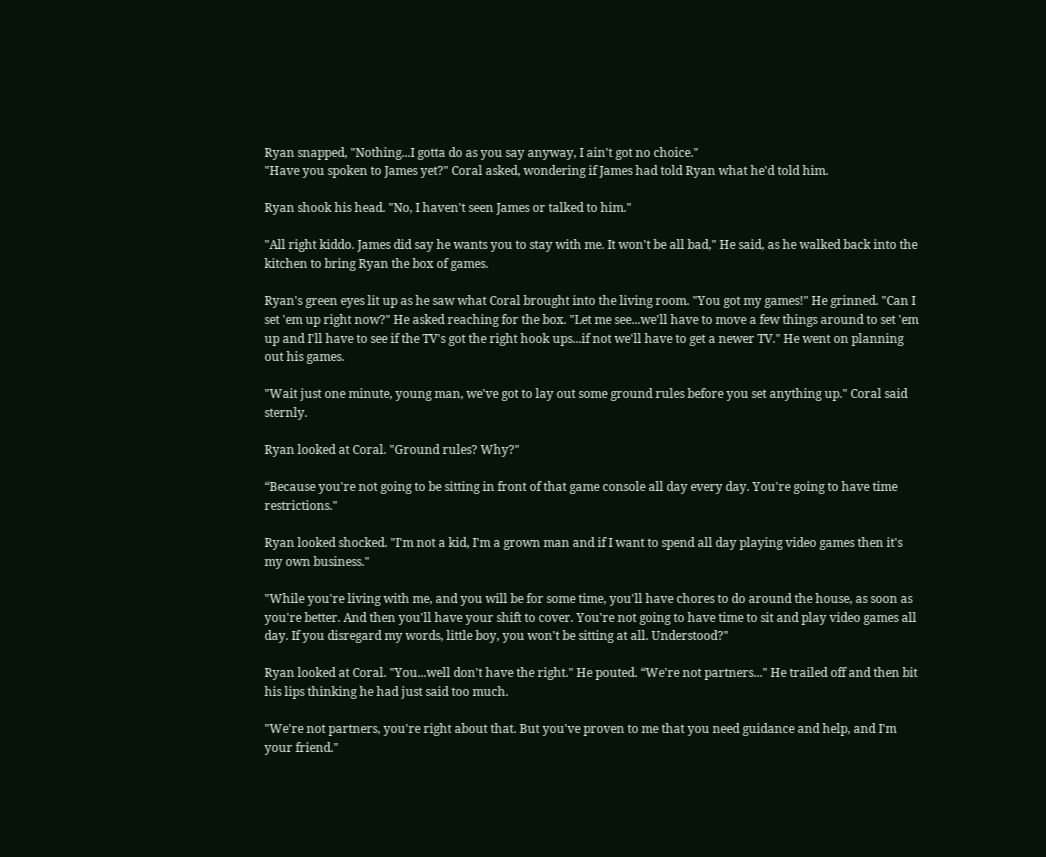Ryan snapped, "Nothing...I gotta do as you say anyway, I ain't got no choice."
"Have you spoken to James yet?" Coral asked, wondering if James had told Ryan what he'd told him.

Ryan shook his head. "No, I haven't seen James or talked to him."

"All right kiddo. James did say he wants you to stay with me. It won't be all bad," He said, as he walked back into the kitchen to bring Ryan the box of games.

Ryan's green eyes lit up as he saw what Coral brought into the living room. "You got my games!" He grinned. "Can I set 'em up right now?" He asked reaching for the box. "Let me see...we'll have to move a few things around to set 'em up and I'll have to see if the TV's got the right hook ups...if not we'll have to get a newer TV." He went on planning out his games.

"Wait just one minute, young man, we've got to lay out some ground rules before you set anything up." Coral said sternly.

Ryan looked at Coral. "Ground rules? Why?"

“Because you're not going to be sitting in front of that game console all day every day. You're going to have time restrictions."

Ryan looked shocked. "I'm not a kid, I'm a grown man and if I want to spend all day playing video games then it's my own business."

"While you're living with me, and you will be for some time, you'll have chores to do around the house, as soon as you're better. And then you'll have your shift to cover. You're not going to have time to sit and play video games all day. If you disregard my words, little boy, you won't be sitting at all. Understood?"

Ryan looked at Coral. "You...well don't have the right." He pouted. “We're not partners..." He trailed off and then bit his lips thinking he had just said too much.

"We're not partners, you're right about that. But you've proven to me that you need guidance and help, and I'm your friend."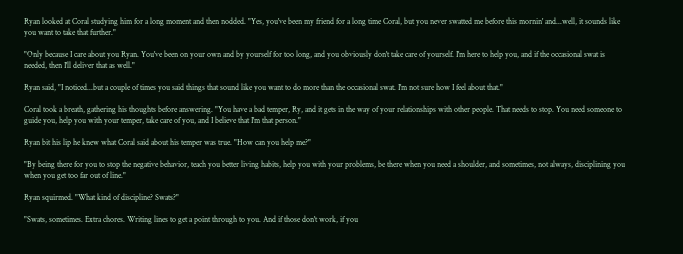Ryan looked at Coral studying him for a long moment and then nodded. "Yes, you've been my friend for a long time Coral, but you never swatted me before this mornin' and...well, it sounds like you want to take that further."

"Only because I care about you Ryan. You've been on your own and by yourself for too long, and you obviously don't take care of yourself. I'm here to help you, and if the occasional swat is needed, then I'll deliver that as well."

Ryan said, "I noticed...but a couple of times you said things that sound like you want to do more than the occasional swat. I'm not sure how I feel about that."

Coral took a breath, gathering his thoughts before answering. "You have a bad temper, Ry, and it gets in the way of your relationships with other people. That needs to stop. You need someone to guide you, help you with your temper, take care of you, and I believe that I'm that person."

Ryan bit his lip he knew what Coral said about his temper was true. "How can you help me?"

"By being there for you to stop the negative behavior, teach you better living habits, help you with your problems, be there when you need a shoulder, and sometimes, not always, disciplining you when you get too far out of line."

Ryan squirmed. "What kind of discipline? Swats?"

"Swats, sometimes. Extra chores. Writing lines to get a point through to you. And if those don't work, if you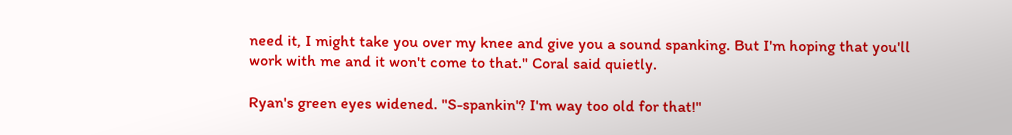need it, I might take you over my knee and give you a sound spanking. But I'm hoping that you'll work with me and it won't come to that." Coral said quietly.

Ryan's green eyes widened. "S-spankin'? I'm way too old for that!"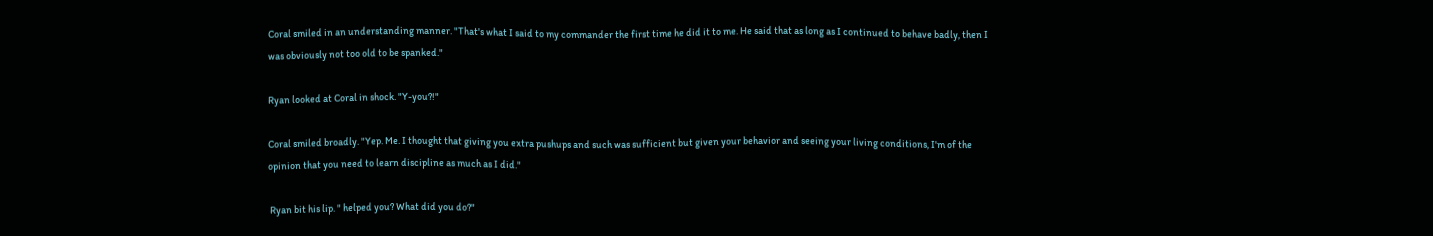Coral smiled in an understanding manner. "That's what I said to my commander the first time he did it to me. He said that as long as I continued to behave badly, then I was obviously not too old to be spanked."

Ryan looked at Coral in shock. "Y-you?!"

Coral smiled broadly. "Yep. Me. I thought that giving you extra pushups and such was sufficient but given your behavior and seeing your living conditions, I'm of the opinion that you need to learn discipline as much as I did."

 Ryan bit his lip. " helped you? What did you do?"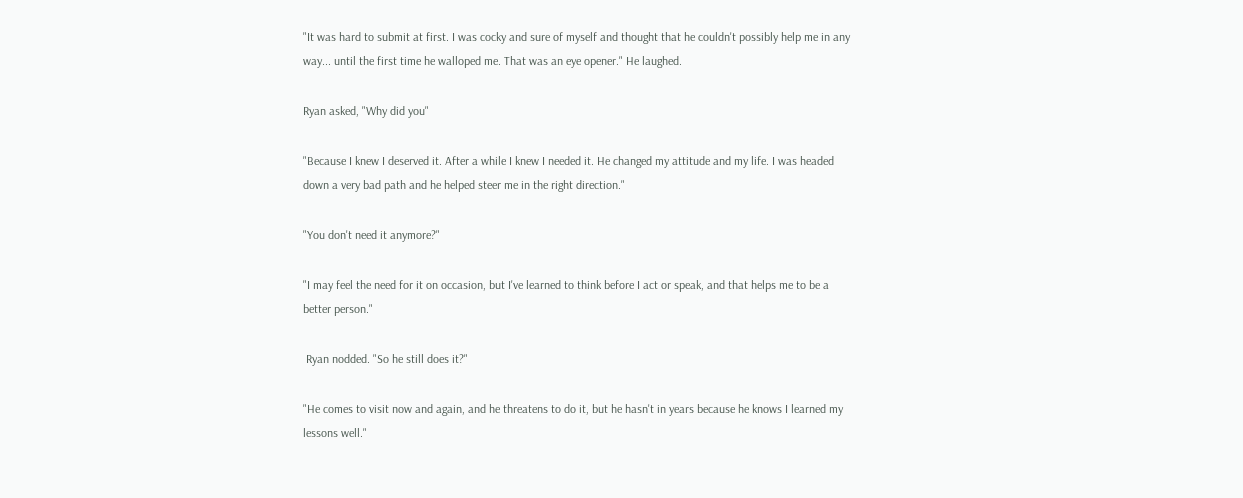"It was hard to submit at first. I was cocky and sure of myself and thought that he couldn't possibly help me in any way... until the first time he walloped me. That was an eye opener." He laughed.

Ryan asked, "Why did you"

"Because I knew I deserved it. After a while I knew I needed it. He changed my attitude and my life. I was headed down a very bad path and he helped steer me in the right direction."

"You don't need it anymore?"

"I may feel the need for it on occasion, but I've learned to think before I act or speak, and that helps me to be a better person."

 Ryan nodded. "So he still does it?"

"He comes to visit now and again, and he threatens to do it, but he hasn't in years because he knows I learned my lessons well."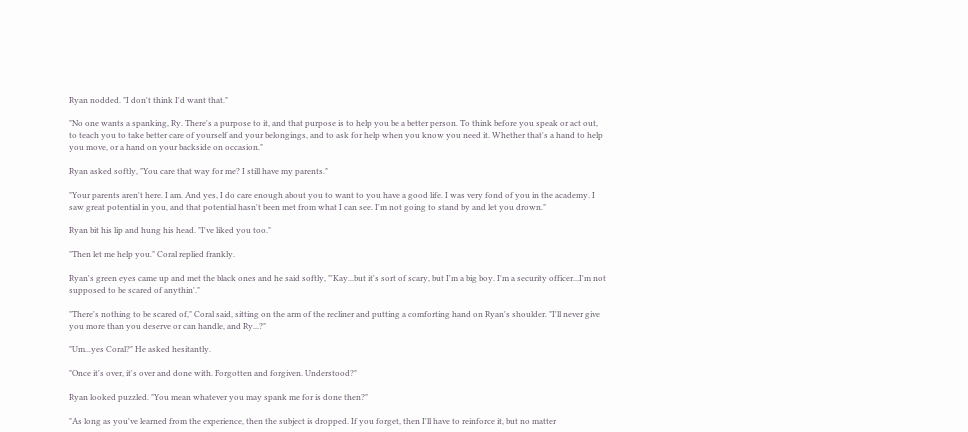Ryan nodded. "I don't think I'd want that."

"No one wants a spanking, Ry. There's a purpose to it, and that purpose is to help you be a better person. To think before you speak or act out, to teach you to take better care of yourself and your belongings, and to ask for help when you know you need it. Whether that's a hand to help you move, or a hand on your backside on occasion."

Ryan asked softly, "You care that way for me? I still have my parents."

"Your parents aren't here. I am. And yes, I do care enough about you to want to you have a good life. I was very fond of you in the academy. I saw great potential in you, and that potential hasn't been met from what I can see. I'm not going to stand by and let you drown."

Ryan bit his lip and hung his head. "I've liked you too."

"Then let me help you." Coral replied frankly.

Ryan's green eyes came up and met the black ones and he said softly, "'Kay...but it's sort of scary, but I'm a big boy. I'm a security officer...I'm not supposed to be scared of anythin'."

"There's nothing to be scared of," Coral said, sitting on the arm of the recliner and putting a comforting hand on Ryan's shoulder. "I'll never give you more than you deserve or can handle, and Ry...?"

"Um...yes Coral?" He asked hesitantly.

"Once it's over, it's over and done with. Forgotten and forgiven. Understood?"

Ryan looked puzzled. "You mean whatever you may spank me for is done then?"

"As long as you've learned from the experience, then the subject is dropped. If you forget, then I'll have to reinforce it, but no matter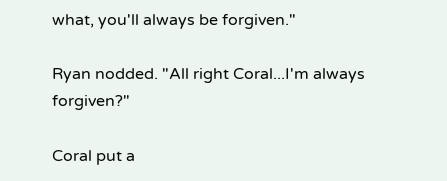what, you'll always be forgiven."

Ryan nodded. "All right Coral...I'm always forgiven?"

Coral put a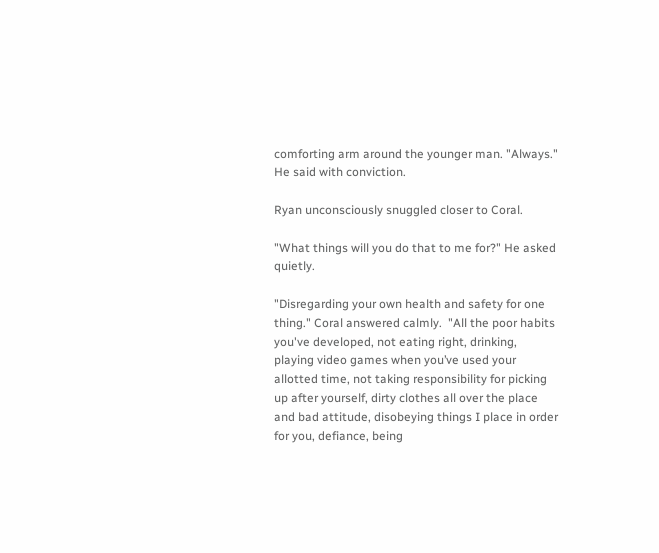comforting arm around the younger man. "Always." He said with conviction.

Ryan unconsciously snuggled closer to Coral.

"What things will you do that to me for?" He asked quietly.

"Disregarding your own health and safety for one thing." Coral answered calmly.  "All the poor habits you've developed, not eating right, drinking, playing video games when you’ve used your allotted time, not taking responsibility for picking up after yourself, dirty clothes all over the place and bad attitude, disobeying things I place in order for you, defiance, being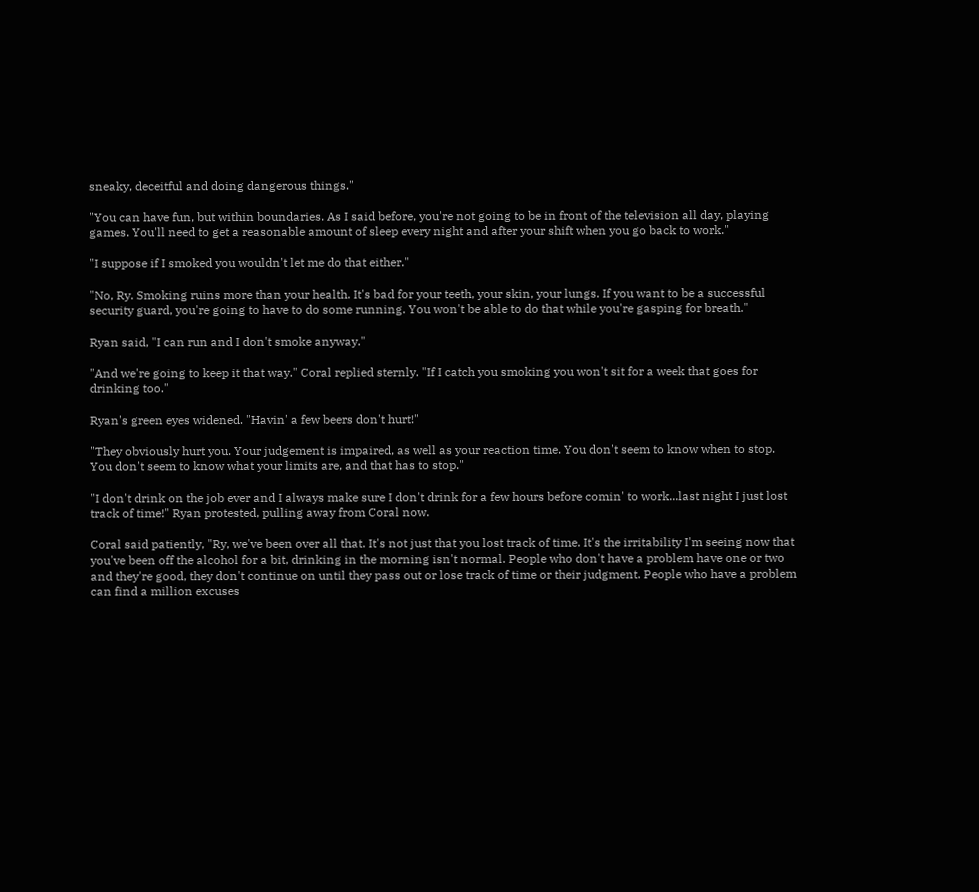sneaky, deceitful and doing dangerous things."

"You can have fun, but within boundaries. As I said before, you're not going to be in front of the television all day, playing games. You'll need to get a reasonable amount of sleep every night and after your shift when you go back to work."

"I suppose if I smoked you wouldn't let me do that either."

"No, Ry. Smoking ruins more than your health. It's bad for your teeth, your skin, your lungs. If you want to be a successful security guard, you're going to have to do some running. You won't be able to do that while you're gasping for breath."

Ryan said, "I can run and I don't smoke anyway."

"And we're going to keep it that way." Coral replied sternly. "If I catch you smoking you won't sit for a week that goes for drinking too."

Ryan's green eyes widened. "Havin' a few beers don't hurt!"

"They obviously hurt you. Your judgement is impaired, as well as your reaction time. You don't seem to know when to stop. You don't seem to know what your limits are, and that has to stop."

"I don't drink on the job ever and I always make sure I don't drink for a few hours before comin' to work...last night I just lost track of time!" Ryan protested, pulling away from Coral now.

Coral said patiently, "Ry, we've been over all that. It's not just that you lost track of time. It's the irritability I'm seeing now that you've been off the alcohol for a bit, drinking in the morning isn't normal. People who don't have a problem have one or two and they're good, they don't continue on until they pass out or lose track of time or their judgment. People who have a problem can find a million excuses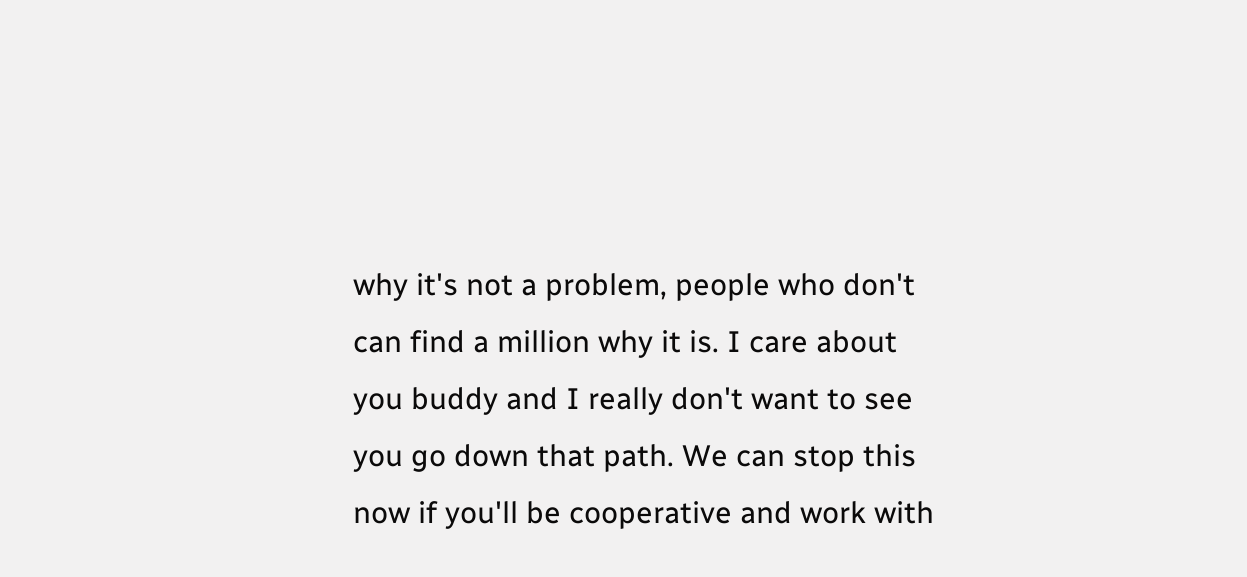why it's not a problem, people who don't can find a million why it is. I care about you buddy and I really don't want to see you go down that path. We can stop this now if you'll be cooperative and work with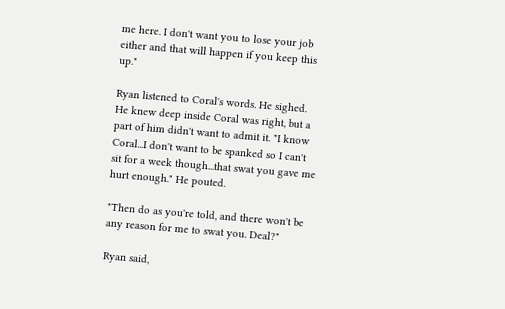me here. I don't want you to lose your job either and that will happen if you keep this up."

Ryan listened to Coral's words. He sighed. He knew deep inside Coral was right, but a part of him didn't want to admit it. "I know Coral...I don't want to be spanked so I can't sit for a week though...that swat you gave me hurt enough." He pouted.

"Then do as you're told, and there won't be any reason for me to swat you. Deal?"

Ryan said,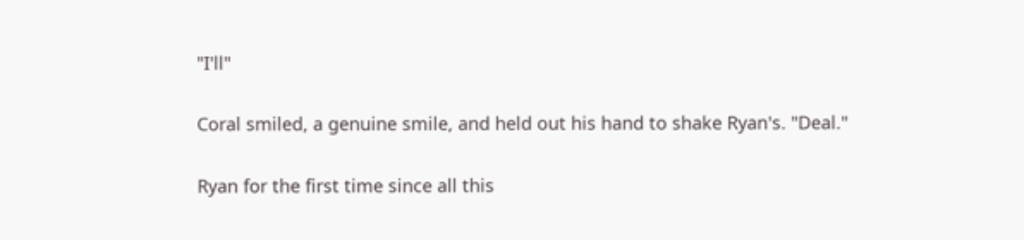"I'll"

Coral smiled, a genuine smile, and held out his hand to shake Ryan's. "Deal."

Ryan for the first time since all this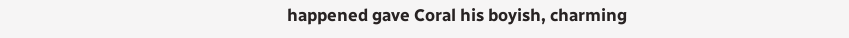happened gave Coral his boyish, charming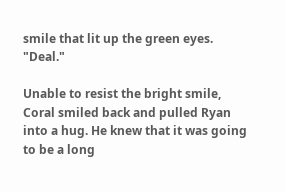smile that lit up the green eyes. "Deal."

Unable to resist the bright smile, Coral smiled back and pulled Ryan into a hug. He knew that it was going to be a long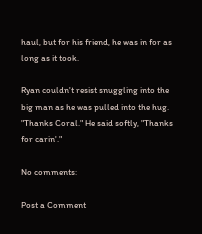haul, but for his friend, he was in for as long as it took.

Ryan couldn't resist snuggling into the big man as he was pulled into the hug. "Thanks Coral." He said softly, "Thanks for carin'."

No comments:

Post a Comment